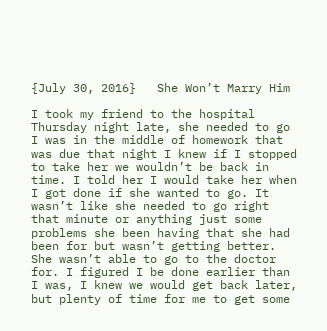{July 30, 2016}   She Won’t Marry Him

I took my friend to the hospital Thursday night late, she needed to go I was in the middle of homework that was due that night I knew if I stopped to take her we wouldn’t be back in time. I told her I would take her when I got done if she wanted to go. It wasn’t like she needed to go right that minute or anything just some problems she been having that she had been for but wasn’t getting better. She wasn’t able to go to the doctor for. I figured I be done earlier than I was, I knew we would get back later, but plenty of time for me to get some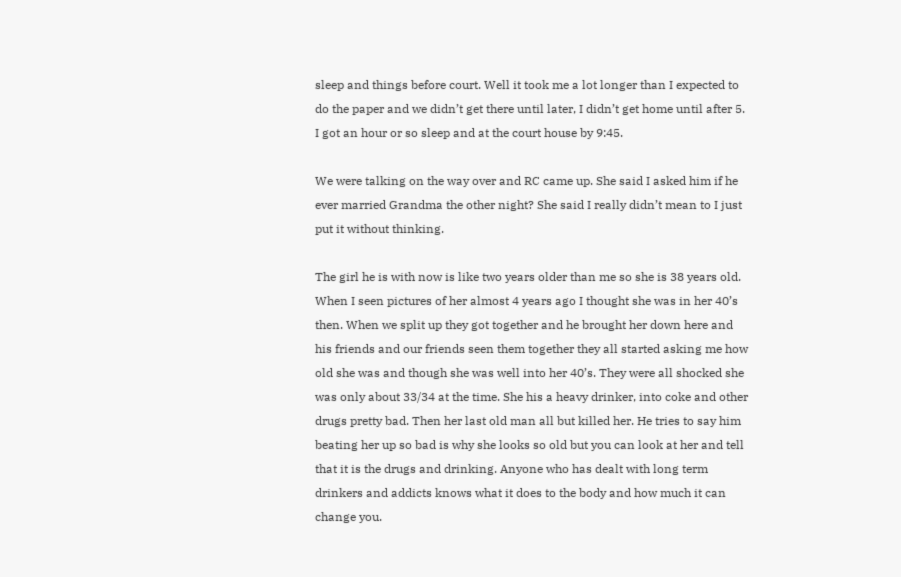sleep and things before court. Well it took me a lot longer than I expected to do the paper and we didn’t get there until later, I didn’t get home until after 5. I got an hour or so sleep and at the court house by 9:45.

We were talking on the way over and RC came up. She said I asked him if he ever married Grandma the other night? She said I really didn’t mean to I just put it without thinking.

The girl he is with now is like two years older than me so she is 38 years old. When I seen pictures of her almost 4 years ago I thought she was in her 40’s then. When we split up they got together and he brought her down here and his friends and our friends seen them together they all started asking me how old she was and though she was well into her 40’s. They were all shocked she was only about 33/34 at the time. She his a heavy drinker, into coke and other drugs pretty bad. Then her last old man all but killed her. He tries to say him beating her up so bad is why she looks so old but you can look at her and tell that it is the drugs and drinking. Anyone who has dealt with long term drinkers and addicts knows what it does to the body and how much it can change you.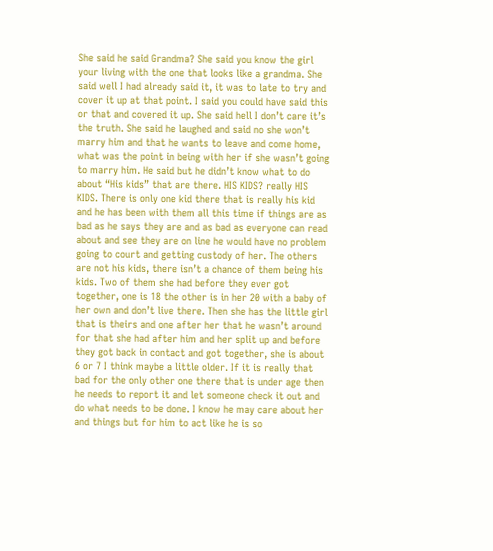She said he said Grandma? She said you know the girl your living with the one that looks like a grandma. She said well I had already said it, it was to late to try and cover it up at that point. I said you could have said this or that and covered it up. She said hell I don’t care it’s the truth. She said he laughed and said no she won’t marry him and that he wants to leave and come home, what was the point in being with her if she wasn’t going to marry him. He said but he didn’t know what to do about “His kids” that are there. HIS KIDS? really HIS KIDS. There is only one kid there that is really his kid and he has been with them all this time if things are as bad as he says they are and as bad as everyone can read about and see they are on line he would have no problem going to court and getting custody of her. The others are not his kids, there isn’t a chance of them being his kids. Two of them she had before they ever got together, one is 18 the other is in her 20 with a baby of her own and don’t live there. Then she has the little girl that is theirs and one after her that he wasn’t around for that she had after him and her split up and before they got back in contact and got together, she is about 6 or 7 I think maybe a little older. If it is really that bad for the only other one there that is under age then he needs to report it and let someone check it out and do what needs to be done. I know he may care about her and things but for him to act like he is so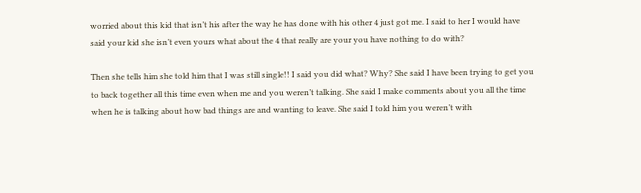worried about this kid that isn’t his after the way he has done with his other 4 just got me. I said to her I would have said your kid she isn’t even yours what about the 4 that really are your you have nothing to do with?

Then she tells him she told him that I was still single!! I said you did what? Why? She said I have been trying to get you to back together all this time even when me and you weren’t talking. She said I make comments about you all the time when he is talking about how bad things are and wanting to leave. She said I told him you weren’t with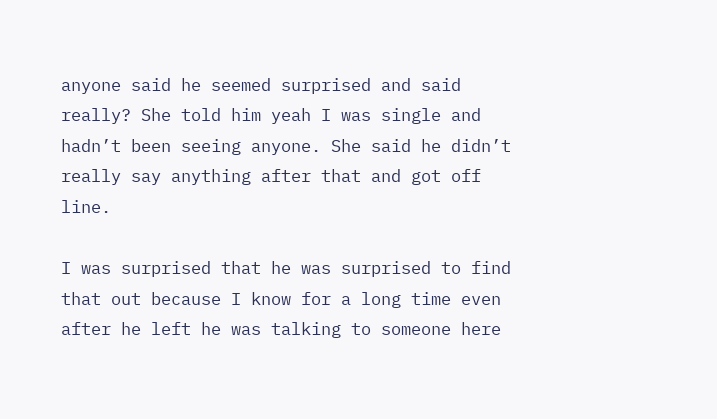anyone said he seemed surprised and said really? She told him yeah I was single and hadn’t been seeing anyone. She said he didn’t really say anything after that and got off line.

I was surprised that he was surprised to find that out because I know for a long time even after he left he was talking to someone here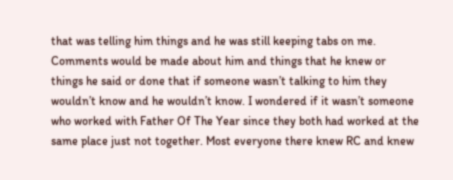that was telling him things and he was still keeping tabs on me. Comments would be made about him and things that he knew or things he said or done that if someone wasn’t talking to him they wouldn’t know and he wouldn’t know. I wondered if it wasn’t someone who worked with Father Of The Year since they both had worked at the same place just not together. Most everyone there knew RC and knew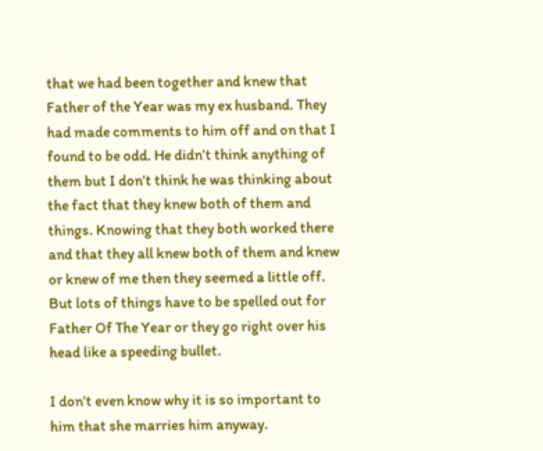that we had been together and knew that Father of the Year was my ex husband. They had made comments to him off and on that I found to be odd. He didn’t think anything of them but I don’t think he was thinking about the fact that they knew both of them and things. Knowing that they both worked there and that they all knew both of them and knew or knew of me then they seemed a little off. But lots of things have to be spelled out for Father Of The Year or they go right over his head like a speeding bullet.

I don’t even know why it is so important to him that she marries him anyway.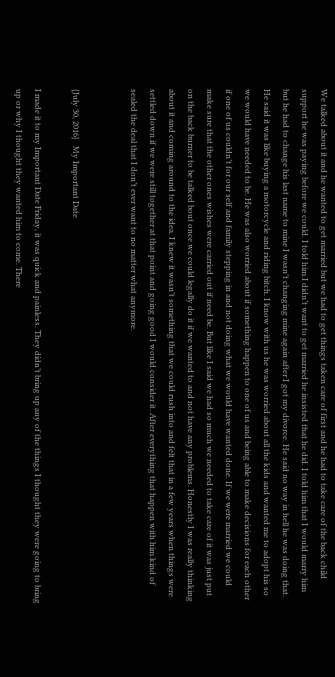We talked about it and he wanted to get married but we had to get things taken care of first and he had to take care of the back child support he was paying before we could. I told him I didn’t want to get married he insisted that he did. I told him that I would marry him but he had to change his last name to mine I wasn’t changing mine again after I got my divorce. He said no way in hell he was doing that. He said it was like buying a motorcycle and riding bitch. I know with us he was worried about all the kids and wanted me to adopt his so we would have needed to be. He was also worried about if something happen to one of us and being able to make decisions for each other if one of us couldn’t for our self and family stepping in and not doing what we would have wanted done. If we were married we could make sure that the other ones wishes were carried out if need be. But like I said we had so much we needed to take care of it was just put on the back burner to be talked bout once we could legally do it if we wanted to and not have any problems. Honestly I was really thinking about it and coming around to the idea. I knew it wasn’t something that we could rush into and felt that in a few years when things were settled down if we were still together at that point and going good I would consider it. After everything that happen with him kind of sealed the deal that I don’t ever want to no matter what anymore.


{July 30, 2016}   My Important Date

I made it to my Important Date Friday, it was quick and painless. They didn’t bring up any of the things I thought they were going to bring up or why I thought they wanted him to come. There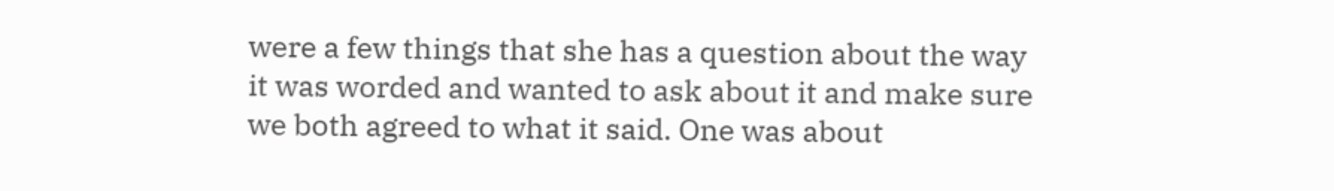were a few things that she has a question about the way it was worded and wanted to ask about it and make sure we both agreed to what it said. One was about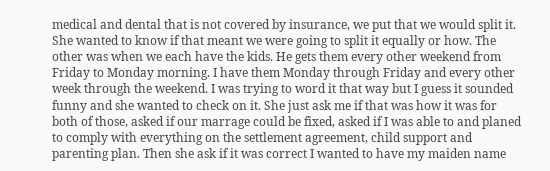medical and dental that is not covered by insurance, we put that we would split it. She wanted to know if that meant we were going to split it equally or how. The other was when we each have the kids. He gets them every other weekend from Friday to Monday morning. I have them Monday through Friday and every other week through the weekend. I was trying to word it that way but I guess it sounded funny and she wanted to check on it. She just ask me if that was how it was for both of those, asked if our marrage could be fixed, asked if I was able to and planed to comply with everything on the settlement agreement, child support and parenting plan. Then she ask if it was correct I wanted to have my maiden name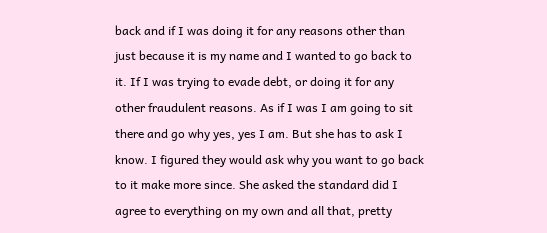back and if I was doing it for any reasons other than just because it is my name and I wanted to go back to it. If I was trying to evade debt, or doing it for any other fraudulent reasons. As if I was I am going to sit there and go why yes, yes I am. But she has to ask I know. I figured they would ask why you want to go back to it make more since. She asked the standard did I agree to everything on my own and all that, pretty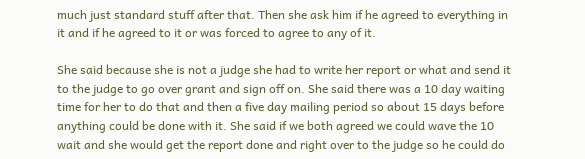much just standard stuff after that. Then she ask him if he agreed to everything in it and if he agreed to it or was forced to agree to any of it.

She said because she is not a judge she had to write her report or what and send it to the judge to go over grant and sign off on. She said there was a 10 day waiting time for her to do that and then a five day mailing period so about 15 days before anything could be done with it. She said if we both agreed we could wave the 10 wait and she would get the report done and right over to the judge so he could do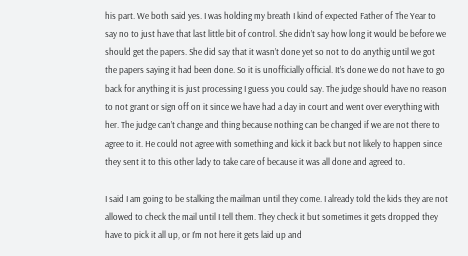his part. We both said yes. I was holding my breath I kind of expected Father of The Year to say no to just have that last little bit of control. She didn’t say how long it would be before we should get the papers. She did say that it wasn’t done yet so not to do anythig until we got the papers saying it had been done. So it is unofficially official. It’s done we do not have to go back for anything it is just processing I guess you could say. The judge should have no reason to not grant or sign off on it since we have had a day in court and went over everything with her. The judge can’t change and thing because nothing can be changed if we are not there to agree to it. He could not agree with something and kick it back but not likely to happen since they sent it to this other lady to take care of because it was all done and agreed to.

I said I am going to be stalking the mailman until they come. I already told the kids they are not allowed to check the mail until I tell them. They check it but sometimes it gets dropped they have to pick it all up, or I’m not here it gets laid up and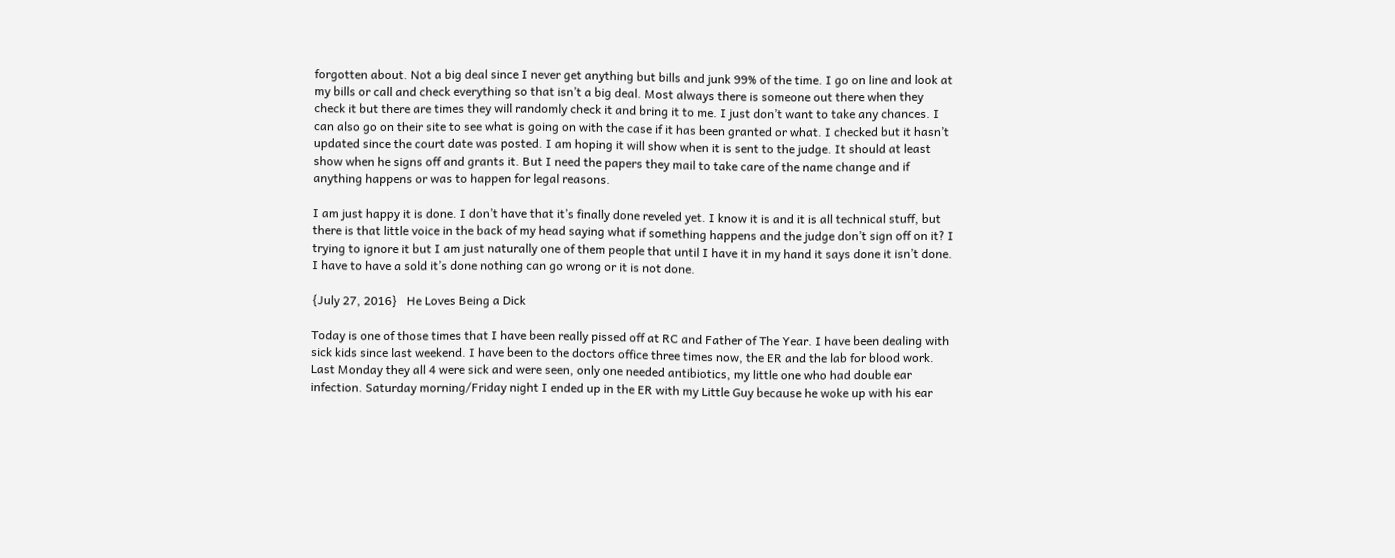forgotten about. Not a big deal since I never get anything but bills and junk 99% of the time. I go on line and look at my bills or call and check everything so that isn’t a big deal. Most always there is someone out there when they check it but there are times they will randomly check it and bring it to me. I just don’t want to take any chances. I can also go on their site to see what is going on with the case if it has been granted or what. I checked but it hasn’t updated since the court date was posted. I am hoping it will show when it is sent to the judge. It should at least show when he signs off and grants it. But I need the papers they mail to take care of the name change and if anything happens or was to happen for legal reasons.

I am just happy it is done. I don’t have that it’s finally done reveled yet. I know it is and it is all technical stuff, but there is that little voice in the back of my head saying what if something happens and the judge don’t sign off on it? I trying to ignore it but I am just naturally one of them people that until I have it in my hand it says done it isn’t done. I have to have a sold it’s done nothing can go wrong or it is not done.

{July 27, 2016}   He Loves Being a Dick

Today is one of those times that I have been really pissed off at RC and Father of The Year. I have been dealing with sick kids since last weekend. I have been to the doctors office three times now, the ER and the lab for blood work. Last Monday they all 4 were sick and were seen, only one needed antibiotics, my little one who had double ear infection. Saturday morning/Friday night I ended up in the ER with my Little Guy because he woke up with his ear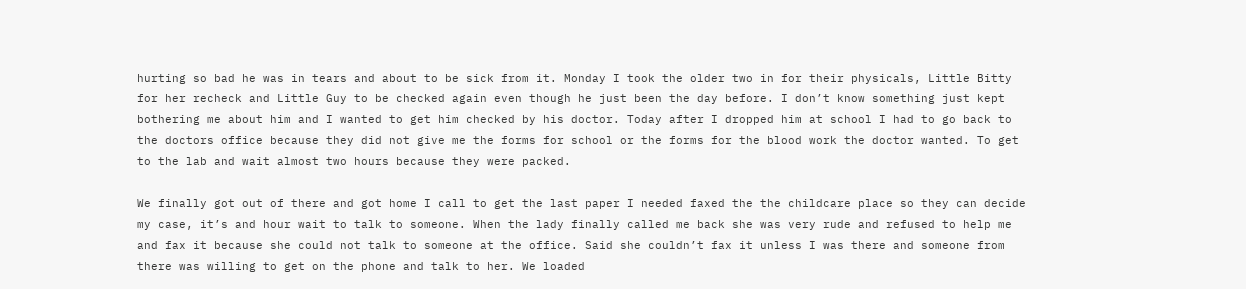hurting so bad he was in tears and about to be sick from it. Monday I took the older two in for their physicals, Little Bitty for her recheck and Little Guy to be checked again even though he just been the day before. I don’t know something just kept bothering me about him and I wanted to get him checked by his doctor. Today after I dropped him at school I had to go back to the doctors office because they did not give me the forms for school or the forms for the blood work the doctor wanted. To get to the lab and wait almost two hours because they were packed.

We finally got out of there and got home I call to get the last paper I needed faxed the the childcare place so they can decide my case, it’s and hour wait to talk to someone. When the lady finally called me back she was very rude and refused to help me and fax it because she could not talk to someone at the office. Said she couldn’t fax it unless I was there and someone from there was willing to get on the phone and talk to her. We loaded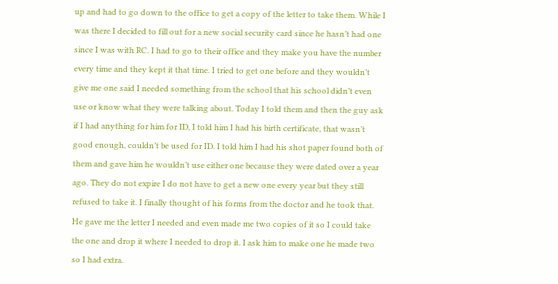up and had to go down to the office to get a copy of the letter to take them. While I was there I decided to fill out for a new social security card since he hasn’t had one since I was with RC. I had to go to their office and they make you have the number every time and they kept it that time. I tried to get one before and they wouldn’t give me one said I needed something from the school that his school didn’t even use or know what they were talking about. Today I told them and then the guy ask if I had anything for him for ID, I told him I had his birth certificate, that wasn’t good enough, couldn’t be used for ID. I told him I had his shot paper found both of them and gave him he wouldn’t use either one because they were dated over a year ago. They do not expire I do not have to get a new one every year but they still refused to take it. I finally thought of his forms from the doctor and he took that. He gave me the letter I needed and even made me two copies of it so I could take the one and drop it where I needed to drop it. I ask him to make one he made two so I had extra.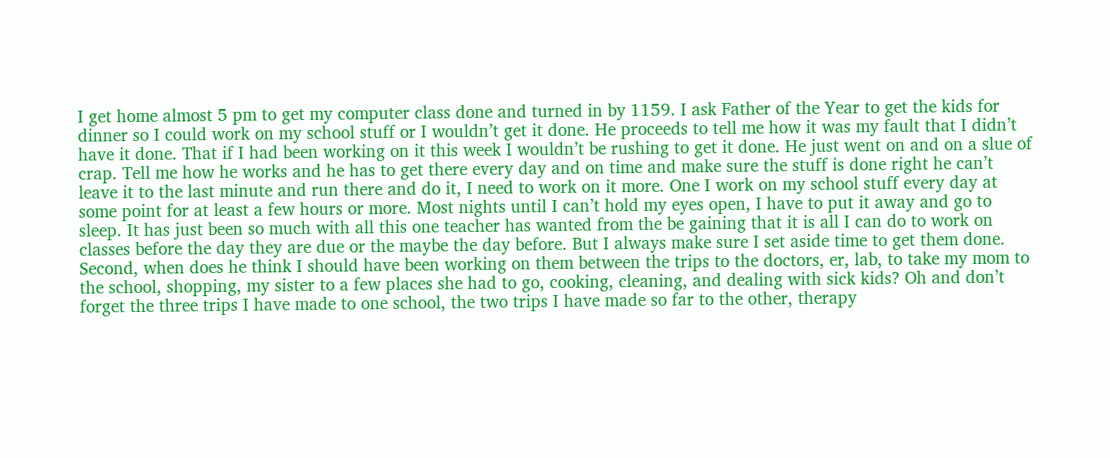I get home almost 5 pm to get my computer class done and turned in by 1159. I ask Father of the Year to get the kids for dinner so I could work on my school stuff or I wouldn’t get it done. He proceeds to tell me how it was my fault that I didn’t have it done. That if I had been working on it this week I wouldn’t be rushing to get it done. He just went on and on a slue of crap. Tell me how he works and he has to get there every day and on time and make sure the stuff is done right he can’t leave it to the last minute and run there and do it, I need to work on it more. One I work on my school stuff every day at some point for at least a few hours or more. Most nights until I can’t hold my eyes open, I have to put it away and go to sleep. It has just been so much with all this one teacher has wanted from the be gaining that it is all I can do to work on classes before the day they are due or the maybe the day before. But I always make sure I set aside time to get them done. Second, when does he think I should have been working on them between the trips to the doctors, er, lab, to take my mom to the school, shopping, my sister to a few places she had to go, cooking, cleaning, and dealing with sick kids? Oh and don’t forget the three trips I have made to one school, the two trips I have made so far to the other, therapy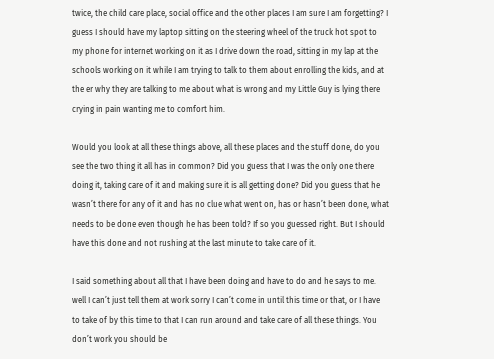twice, the child care place, social office and the other places I am sure I am forgetting? I guess I should have my laptop sitting on the steering wheel of the truck hot spot to my phone for internet working on it as I drive down the road, sitting in my lap at the schools working on it while I am trying to talk to them about enrolling the kids, and at the er why they are talking to me about what is wrong and my Little Guy is lying there crying in pain wanting me to comfort him.

Would you look at all these things above, all these places and the stuff done, do you see the two thing it all has in common? Did you guess that I was the only one there doing it, taking care of it and making sure it is all getting done? Did you guess that he wasn’t there for any of it and has no clue what went on, has or hasn’t been done, what needs to be done even though he has been told? If so you guessed right. But I should have this done and not rushing at the last minute to take care of it.

I said something about all that I have been doing and have to do and he says to me. well I can’t just tell them at work sorry I can’t come in until this time or that, or I have to take of by this time to that I can run around and take care of all these things. You don’t work you should be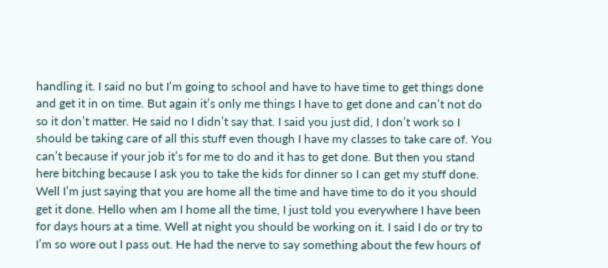handling it. I said no but I’m going to school and have to have time to get things done and get it in on time. But again it’s only me things I have to get done and can’t not do so it don’t matter. He said no I didn’t say that. I said you just did, I don’t work so I should be taking care of all this stuff even though I have my classes to take care of. You can’t because if your job it’s for me to do and it has to get done. But then you stand here bitching because I ask you to take the kids for dinner so I can get my stuff done. Well I’m just saying that you are home all the time and have time to do it you should get it done. Hello when am I home all the time, I just told you everywhere I have been for days hours at a time. Well at night you should be working on it. I said I do or try to I’m so wore out I pass out. He had the nerve to say something about the few hours of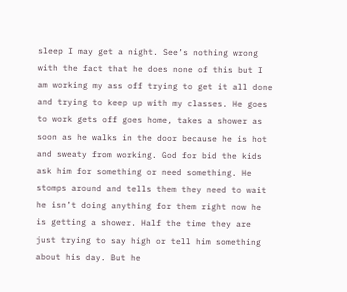sleep I may get a night. See’s nothing wrong with the fact that he does none of this but I am working my ass off trying to get it all done and trying to keep up with my classes. He goes to work gets off goes home, takes a shower as soon as he walks in the door because he is hot and sweaty from working. God for bid the kids ask him for something or need something. He stomps around and tells them they need to wait he isn’t doing anything for them right now he is getting a shower. Half the time they are just trying to say high or tell him something about his day. But he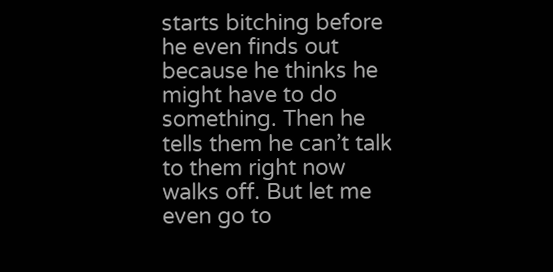starts bitching before he even finds out because he thinks he might have to do something. Then he tells them he can’t talk to them right now walks off. But let me even go to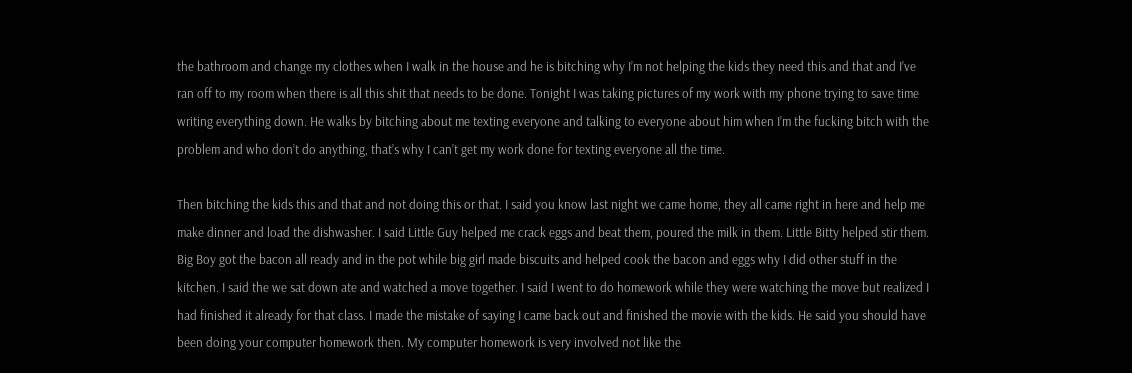the bathroom and change my clothes when I walk in the house and he is bitching why I’m not helping the kids they need this and that and I’ve ran off to my room when there is all this shit that needs to be done. Tonight I was taking pictures of my work with my phone trying to save time writing everything down. He walks by bitching about me texting everyone and talking to everyone about him when I’m the fucking bitch with the problem and who don’t do anything, that’s why I can’t get my work done for texting everyone all the time.

Then bitching the kids this and that and not doing this or that. I said you know last night we came home, they all came right in here and help me make dinner and load the dishwasher. I said Little Guy helped me crack eggs and beat them, poured the milk in them. Little Bitty helped stir them. Big Boy got the bacon all ready and in the pot while big girl made biscuits and helped cook the bacon and eggs why I did other stuff in the kitchen. I said the we sat down ate and watched a move together. I said I went to do homework while they were watching the move but realized I had finished it already for that class. I made the mistake of saying I came back out and finished the movie with the kids. He said you should have been doing your computer homework then. My computer homework is very involved not like the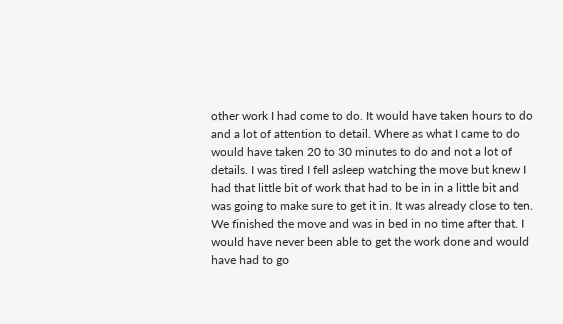other work I had come to do. It would have taken hours to do and a lot of attention to detail. Where as what I came to do would have taken 20 to 30 minutes to do and not a lot of details. I was tired I fell asleep watching the move but knew I had that little bit of work that had to be in in a little bit and was going to make sure to get it in. It was already close to ten. We finished the move and was in bed in no time after that. I would have never been able to get the work done and would have had to go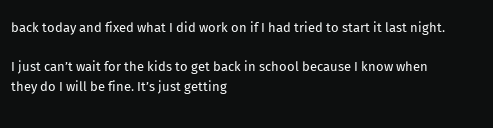back today and fixed what I did work on if I had tried to start it last night.

I just can’t wait for the kids to get back in school because I know when they do I will be fine. It’s just getting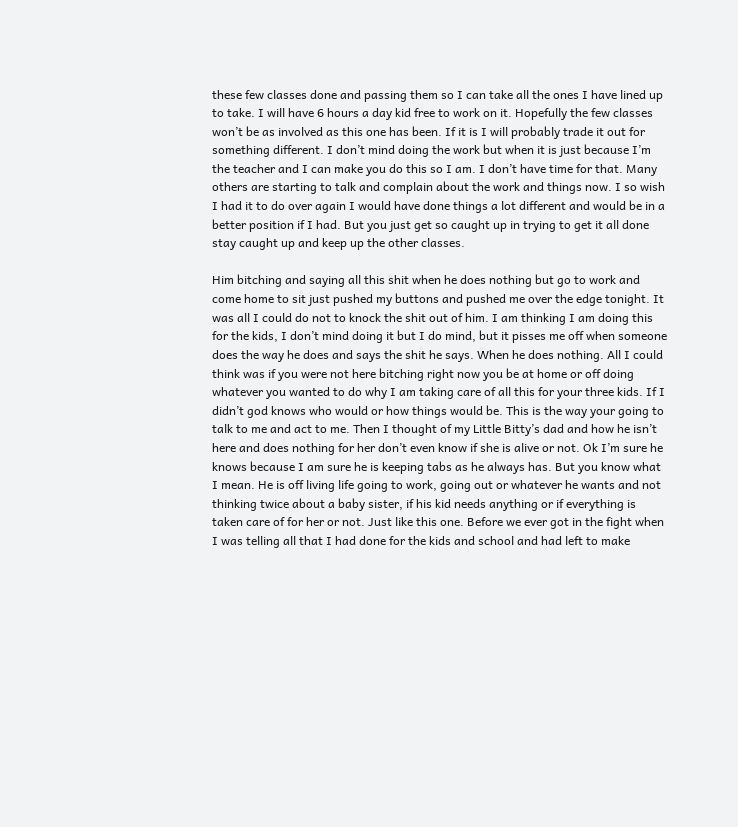these few classes done and passing them so I can take all the ones I have lined up to take. I will have 6 hours a day kid free to work on it. Hopefully the few classes won’t be as involved as this one has been. If it is I will probably trade it out for something different. I don’t mind doing the work but when it is just because I’m the teacher and I can make you do this so I am. I don’t have time for that. Many others are starting to talk and complain about the work and things now. I so wish I had it to do over again I would have done things a lot different and would be in a better position if I had. But you just get so caught up in trying to get it all done stay caught up and keep up the other classes.

Him bitching and saying all this shit when he does nothing but go to work and come home to sit just pushed my buttons and pushed me over the edge tonight. It was all I could do not to knock the shit out of him. I am thinking I am doing this for the kids, I don’t mind doing it but I do mind, but it pisses me off when someone does the way he does and says the shit he says. When he does nothing. All I could think was if you were not here bitching right now you be at home or off doing whatever you wanted to do why I am taking care of all this for your three kids. If I didn’t god knows who would or how things would be. This is the way your going to talk to me and act to me. Then I thought of my Little Bitty’s dad and how he isn’t here and does nothing for her don’t even know if she is alive or not. Ok I’m sure he knows because I am sure he is keeping tabs as he always has. But you know what I mean. He is off living life going to work, going out or whatever he wants and not thinking twice about a baby sister, if his kid needs anything or if everything is taken care of for her or not. Just like this one. Before we ever got in the fight when I was telling all that I had done for the kids and school and had left to make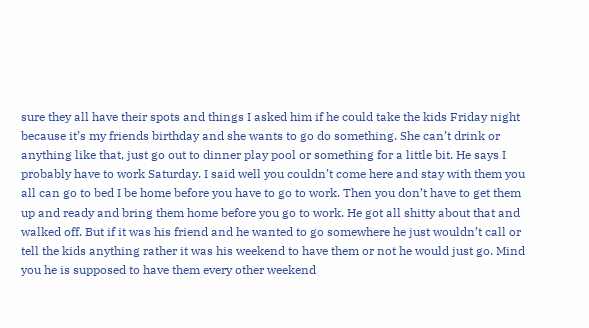sure they all have their spots and things I asked him if he could take the kids Friday night because it’s my friends birthday and she wants to go do something. She can’t drink or anything like that, just go out to dinner play pool or something for a little bit. He says I probably have to work Saturday. I said well you couldn’t come here and stay with them you all can go to bed I be home before you have to go to work. Then you don’t have to get them up and ready and bring them home before you go to work. He got all shitty about that and walked off. But if it was his friend and he wanted to go somewhere he just wouldn’t call or tell the kids anything rather it was his weekend to have them or not he would just go. Mind you he is supposed to have them every other weekend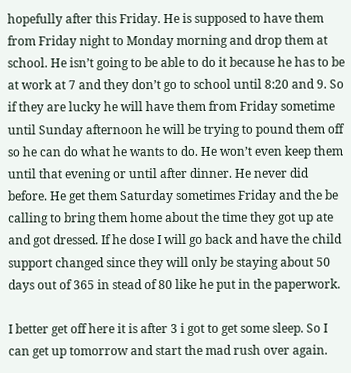hopefully after this Friday. He is supposed to have them from Friday night to Monday morning and drop them at school. He isn’t going to be able to do it because he has to be at work at 7 and they don’t go to school until 8:20 and 9. So if they are lucky he will have them from Friday sometime until Sunday afternoon he will be trying to pound them off so he can do what he wants to do. He won’t even keep them until that evening or until after dinner. He never did before. He get them Saturday sometimes Friday and the be calling to bring them home about the time they got up ate and got dressed. If he dose I will go back and have the child support changed since they will only be staying about 50 days out of 365 in stead of 80 like he put in the paperwork.

I better get off here it is after 3 i got to get some sleep. So I can get up tomorrow and start the mad rush over again.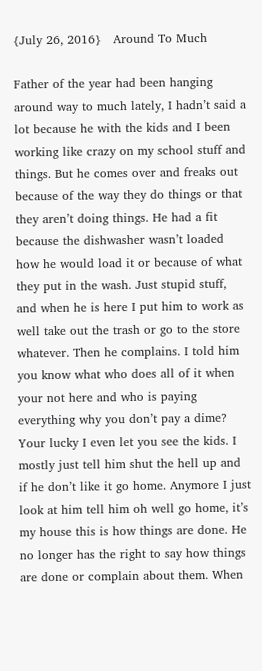{July 26, 2016}   Around To Much

Father of the year had been hanging around way to much lately, I hadn’t said a lot because he with the kids and I been working like crazy on my school stuff and things. But he comes over and freaks out because of the way they do things or that they aren’t doing things. He had a fit because the dishwasher wasn’t loaded how he would load it or because of what they put in the wash. Just stupid stuff, and when he is here I put him to work as well take out the trash or go to the store whatever. Then he complains. I told him you know what who does all of it when your not here and who is paying everything why you don’t pay a dime? Your lucky I even let you see the kids. I mostly just tell him shut the hell up and if he don’t like it go home. Anymore I just look at him tell him oh well go home, it’s my house this is how things are done. He no longer has the right to say how things are done or complain about them. When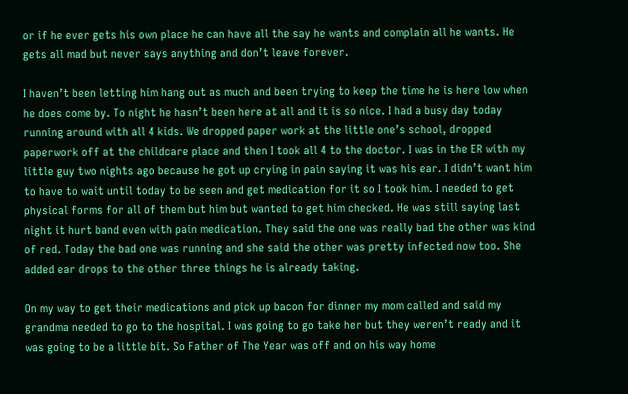or if he ever gets his own place he can have all the say he wants and complain all he wants. He gets all mad but never says anything and don’t leave forever.

I haven’t been letting him hang out as much and been trying to keep the time he is here low when he does come by. To night he hasn’t been here at all and it is so nice. I had a busy day today running around with all 4 kids. We dropped paper work at the little one’s school, dropped paperwork off at the childcare place and then I took all 4 to the doctor. I was in the ER with my little guy two nights ago because he got up crying in pain saying it was his ear. I didn’t want him to have to wait until today to be seen and get medication for it so I took him. I needed to get physical forms for all of them but him but wanted to get him checked. He was still saying last night it hurt band even with pain medication. They said the one was really bad the other was kind of red. Today the bad one was running and she said the other was pretty infected now too. She added ear drops to the other three things he is already taking.

On my way to get their medications and pick up bacon for dinner my mom called and said my grandma needed to go to the hospital. I was going to go take her but they weren’t ready and it was going to be a little bit. So Father of The Year was off and on his way home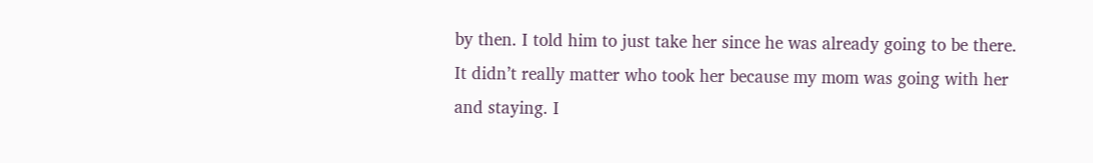by then. I told him to just take her since he was already going to be there. It didn’t really matter who took her because my mom was going with her and staying. I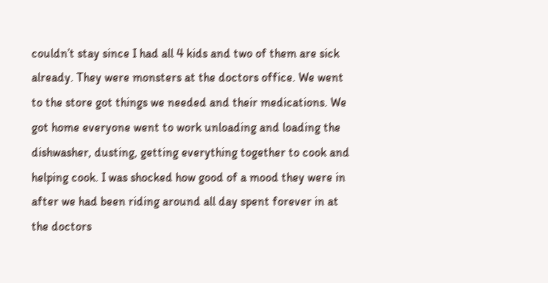couldn’t stay since I had all 4 kids and two of them are sick already. They were monsters at the doctors office. We went to the store got things we needed and their medications. We got home everyone went to work unloading and loading the dishwasher, dusting, getting everything together to cook and helping cook. I was shocked how good of a mood they were in after we had been riding around all day spent forever in at the doctors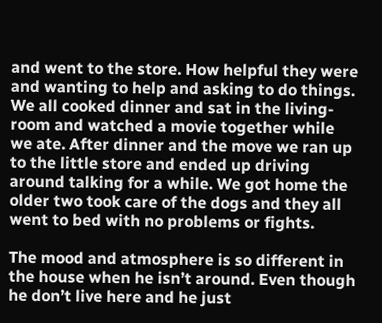and went to the store. How helpful they were and wanting to help and asking to do things. We all cooked dinner and sat in the living-room and watched a movie together while we ate. After dinner and the move we ran up to the little store and ended up driving around talking for a while. We got home the older two took care of the dogs and they all went to bed with no problems or fights.

The mood and atmosphere is so different in the house when he isn’t around. Even though he don’t live here and he just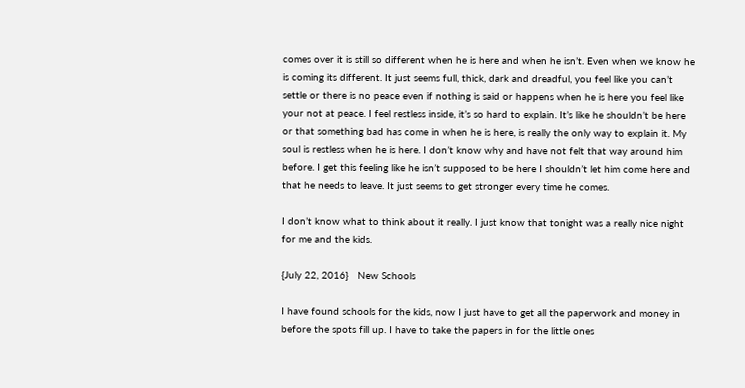comes over it is still so different when he is here and when he isn’t. Even when we know he is coming its different. It just seems full, thick, dark and dreadful, you feel like you can’t settle or there is no peace even if nothing is said or happens when he is here you feel like your not at peace. I feel restless inside, it’s so hard to explain. It’s like he shouldn’t be here or that something bad has come in when he is here, is really the only way to explain it. My soul is restless when he is here. I don’t know why and have not felt that way around him before. I get this feeling like he isn’t supposed to be here I shouldn’t let him come here and that he needs to leave. It just seems to get stronger every time he comes.

I don’t know what to think about it really. I just know that tonight was a really nice night for me and the kids.

{July 22, 2016}   New Schools

I have found schools for the kids, now I just have to get all the paperwork and money in before the spots fill up. I have to take the papers in for the little ones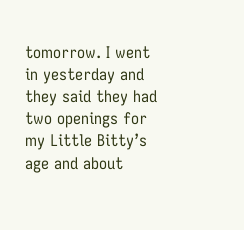tomorrow. I went in yesterday and they said they had two openings for my Little Bitty’s age and about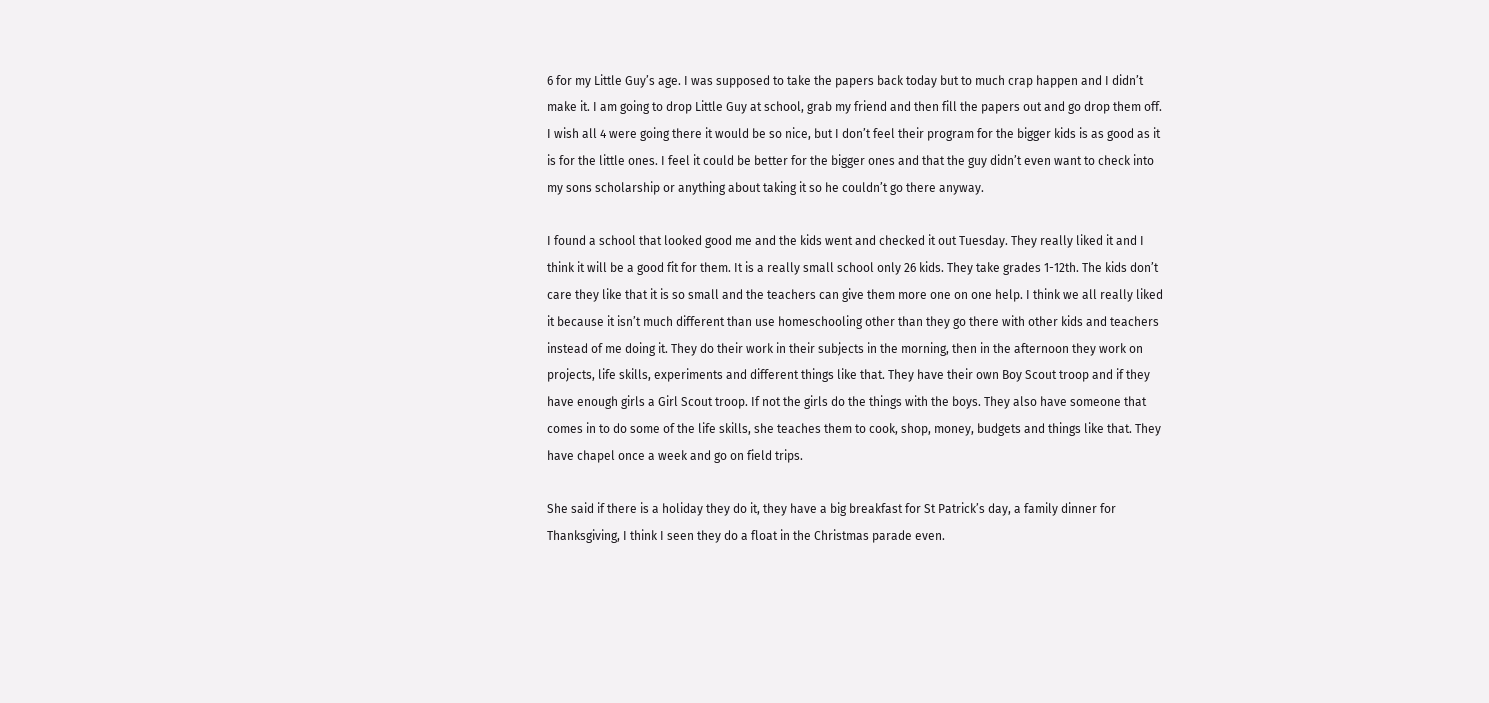6 for my Little Guy’s age. I was supposed to take the papers back today but to much crap happen and I didn’t make it. I am going to drop Little Guy at school, grab my friend and then fill the papers out and go drop them off. I wish all 4 were going there it would be so nice, but I don’t feel their program for the bigger kids is as good as it is for the little ones. I feel it could be better for the bigger ones and that the guy didn’t even want to check into my sons scholarship or anything about taking it so he couldn’t go there anyway.

I found a school that looked good me and the kids went and checked it out Tuesday. They really liked it and I think it will be a good fit for them. It is a really small school only 26 kids. They take grades 1-12th. The kids don’t care they like that it is so small and the teachers can give them more one on one help. I think we all really liked it because it isn’t much different than use homeschooling other than they go there with other kids and teachers instead of me doing it. They do their work in their subjects in the morning, then in the afternoon they work on projects, life skills, experiments and different things like that. They have their own Boy Scout troop and if they have enough girls a Girl Scout troop. If not the girls do the things with the boys. They also have someone that comes in to do some of the life skills, she teaches them to cook, shop, money, budgets and things like that. They have chapel once a week and go on field trips.

She said if there is a holiday they do it, they have a big breakfast for St Patrick’s day, a family dinner for Thanksgiving, I think I seen they do a float in the Christmas parade even.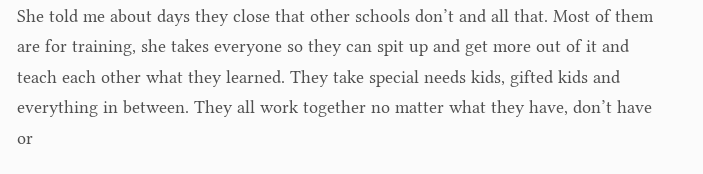She told me about days they close that other schools don’t and all that. Most of them are for training, she takes everyone so they can spit up and get more out of it and teach each other what they learned. They take special needs kids, gifted kids and everything in between. They all work together no matter what they have, don’t have or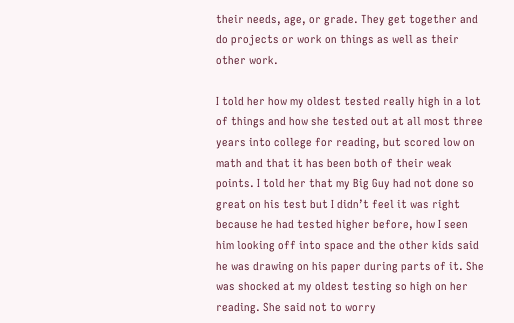their needs, age, or grade. They get together and do projects or work on things as well as their other work.

I told her how my oldest tested really high in a lot of things and how she tested out at all most three years into college for reading, but scored low on math and that it has been both of their weak points. I told her that my Big Guy had not done so great on his test but I didn’t feel it was right because he had tested higher before, how I seen him looking off into space and the other kids said he was drawing on his paper during parts of it. She was shocked at my oldest testing so high on her reading. She said not to worry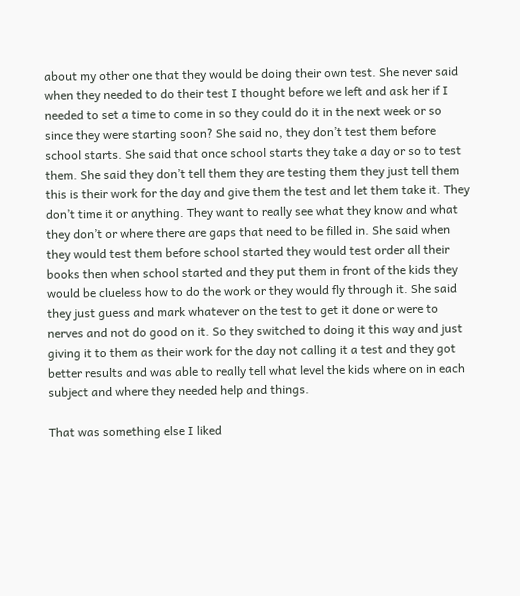about my other one that they would be doing their own test. She never said when they needed to do their test I thought before we left and ask her if I needed to set a time to come in so they could do it in the next week or so since they were starting soon? She said no, they don’t test them before school starts. She said that once school starts they take a day or so to test them. She said they don’t tell them they are testing them they just tell them this is their work for the day and give them the test and let them take it. They don’t time it or anything. They want to really see what they know and what they don’t or where there are gaps that need to be filled in. She said when they would test them before school started they would test order all their books then when school started and they put them in front of the kids they would be clueless how to do the work or they would fly through it. She said they just guess and mark whatever on the test to get it done or were to nerves and not do good on it. So they switched to doing it this way and just giving it to them as their work for the day not calling it a test and they got better results and was able to really tell what level the kids where on in each subject and where they needed help and things.

That was something else I liked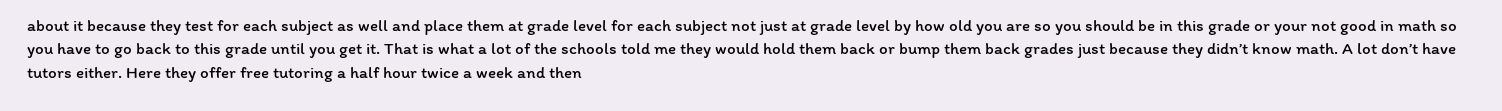about it because they test for each subject as well and place them at grade level for each subject not just at grade level by how old you are so you should be in this grade or your not good in math so you have to go back to this grade until you get it. That is what a lot of the schools told me they would hold them back or bump them back grades just because they didn’t know math. A lot don’t have tutors either. Here they offer free tutoring a half hour twice a week and then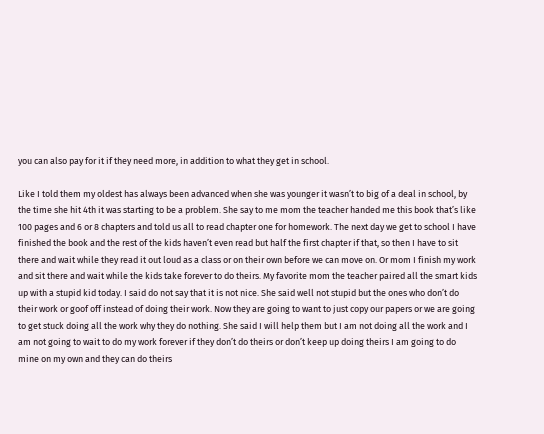you can also pay for it if they need more, in addition to what they get in school.

Like I told them my oldest has always been advanced when she was younger it wasn’t to big of a deal in school, by the time she hit 4th it was starting to be a problem. She say to me mom the teacher handed me this book that’s like 100 pages and 6 or 8 chapters and told us all to read chapter one for homework. The next day we get to school I have finished the book and the rest of the kids haven’t even read but half the first chapter if that, so then I have to sit there and wait while they read it out loud as a class or on their own before we can move on. Or mom I finish my work and sit there and wait while the kids take forever to do theirs. My favorite mom the teacher paired all the smart kids up with a stupid kid today. I said do not say that it is not nice. She said well not stupid but the ones who don’t do their work or goof off instead of doing their work. Now they are going to want to just copy our papers or we are going to get stuck doing all the work why they do nothing. She said I will help them but I am not doing all the work and I am not going to wait to do my work forever if they don’t do theirs or don’t keep up doing theirs I am going to do mine on my own and they can do theirs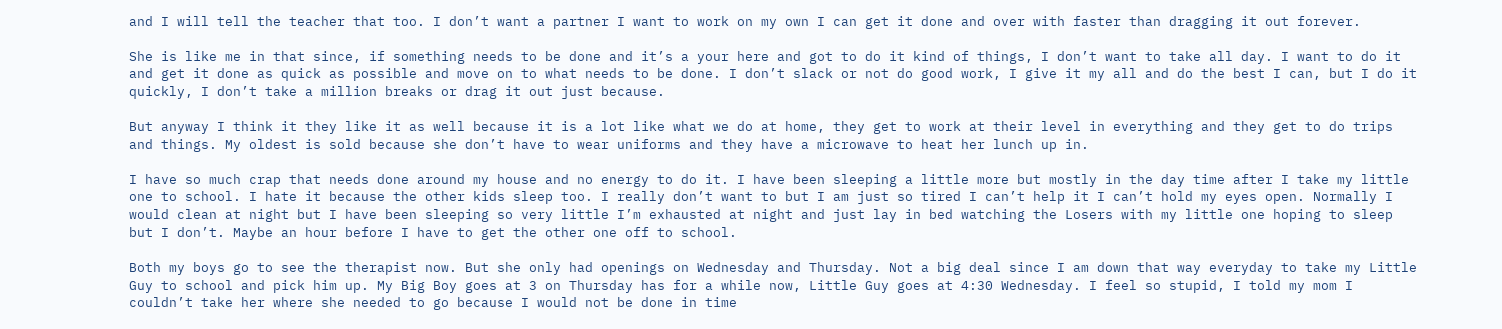and I will tell the teacher that too. I don’t want a partner I want to work on my own I can get it done and over with faster than dragging it out forever.

She is like me in that since, if something needs to be done and it’s a your here and got to do it kind of things, I don’t want to take all day. I want to do it and get it done as quick as possible and move on to what needs to be done. I don’t slack or not do good work, I give it my all and do the best I can, but I do it quickly, I don’t take a million breaks or drag it out just because.

But anyway I think it they like it as well because it is a lot like what we do at home, they get to work at their level in everything and they get to do trips and things. My oldest is sold because she don’t have to wear uniforms and they have a microwave to heat her lunch up in.

I have so much crap that needs done around my house and no energy to do it. I have been sleeping a little more but mostly in the day time after I take my little one to school. I hate it because the other kids sleep too. I really don’t want to but I am just so tired I can’t help it I can’t hold my eyes open. Normally I would clean at night but I have been sleeping so very little I’m exhausted at night and just lay in bed watching the Losers with my little one hoping to sleep but I don’t. Maybe an hour before I have to get the other one off to school.

Both my boys go to see the therapist now. But she only had openings on Wednesday and Thursday. Not a big deal since I am down that way everyday to take my Little Guy to school and pick him up. My Big Boy goes at 3 on Thursday has for a while now, Little Guy goes at 4:30 Wednesday. I feel so stupid, I told my mom I couldn’t take her where she needed to go because I would not be done in time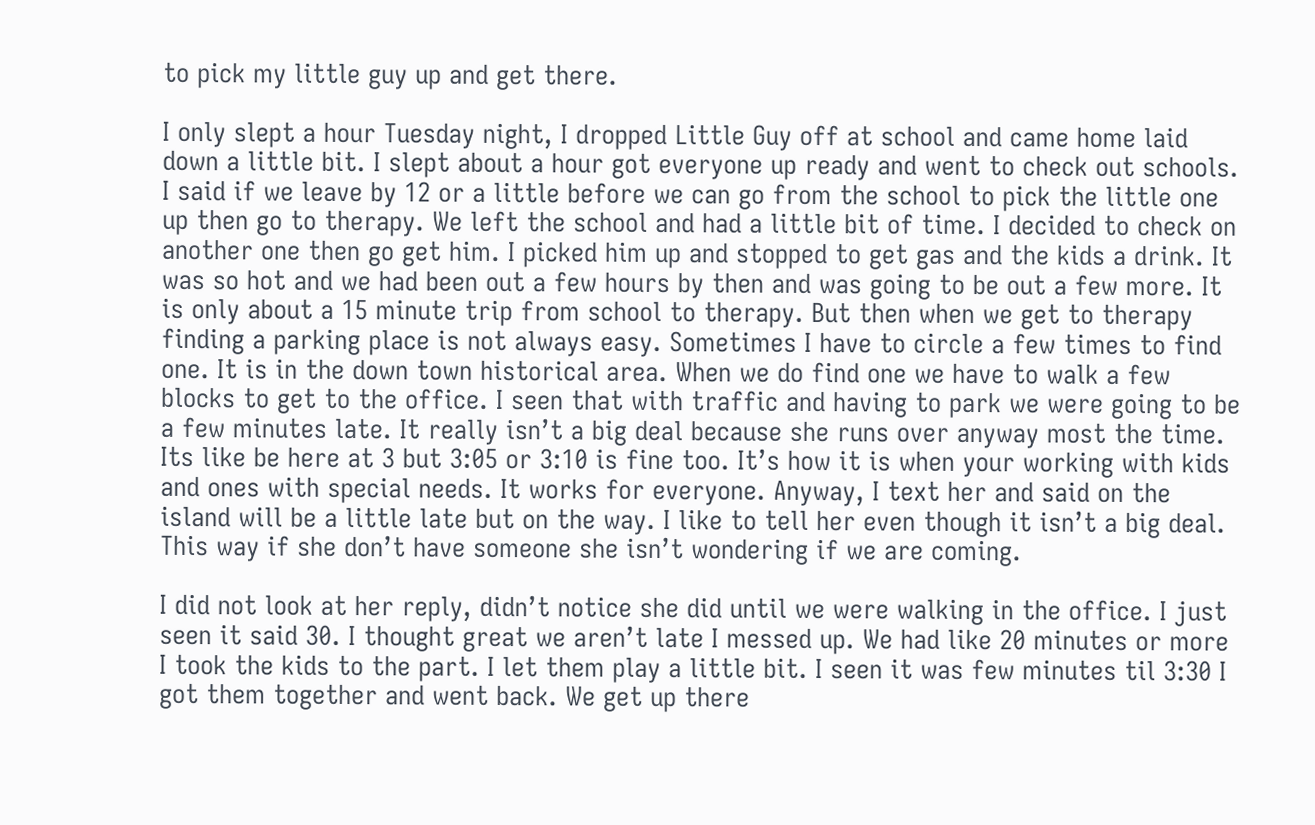to pick my little guy up and get there.

I only slept a hour Tuesday night, I dropped Little Guy off at school and came home laid down a little bit. I slept about a hour got everyone up ready and went to check out schools. I said if we leave by 12 or a little before we can go from the school to pick the little one up then go to therapy. We left the school and had a little bit of time. I decided to check on another one then go get him. I picked him up and stopped to get gas and the kids a drink. It was so hot and we had been out a few hours by then and was going to be out a few more. It is only about a 15 minute trip from school to therapy. But then when we get to therapy finding a parking place is not always easy. Sometimes I have to circle a few times to find one. It is in the down town historical area. When we do find one we have to walk a few blocks to get to the office. I seen that with traffic and having to park we were going to be a few minutes late. It really isn’t a big deal because she runs over anyway most the time. Its like be here at 3 but 3:05 or 3:10 is fine too. It’s how it is when your working with kids and ones with special needs. It works for everyone. Anyway, I text her and said on the island will be a little late but on the way. I like to tell her even though it isn’t a big deal. This way if she don’t have someone she isn’t wondering if we are coming.

I did not look at her reply, didn’t notice she did until we were walking in the office. I just seen it said 30. I thought great we aren’t late I messed up. We had like 20 minutes or more I took the kids to the part. I let them play a little bit. I seen it was few minutes til 3:30 I got them together and went back. We get up there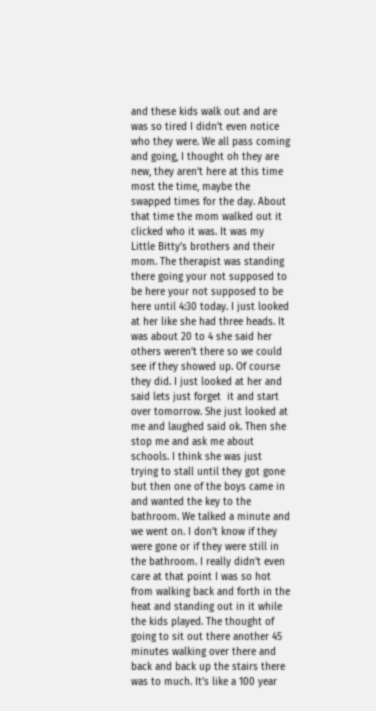and these kids walk out and are was so tired I didn’t even notice who they were. We all pass coming and going, I thought oh they are new, they aren’t here at this time most the time, maybe the swapped times for the day. About that time the mom walked out it clicked who it was. It was my Little Bitty’s brothers and their mom. The therapist was standing there going your not supposed to be here your not supposed to be here until 4:30 today. I just looked at her like she had three heads. It was about 20 to 4 she said her others weren’t there so we could see if they showed up. Of course they did. I just looked at her and said lets just forget  it and start over tomorrow. She just looked at me and laughed said ok. Then she stop me and ask me about schools. I think she was just trying to stall until they got gone but then one of the boys came in and wanted the key to the bathroom. We talked a minute and we went on. I don’t know if they were gone or if they were still in the bathroom. I really didn’t even care at that point I was so hot from walking back and forth in the heat and standing out in it while the kids played. The thought of going to sit out there another 45 minutes walking over there and back and back up the stairs there was to much. It’s like a 100 year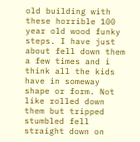old building with these horrible 100 year old wood funky steps. I have just about fell down them a few times and i think all the kids have in someway shape or form. Not like rolled down them but tripped stumbled fell straight down on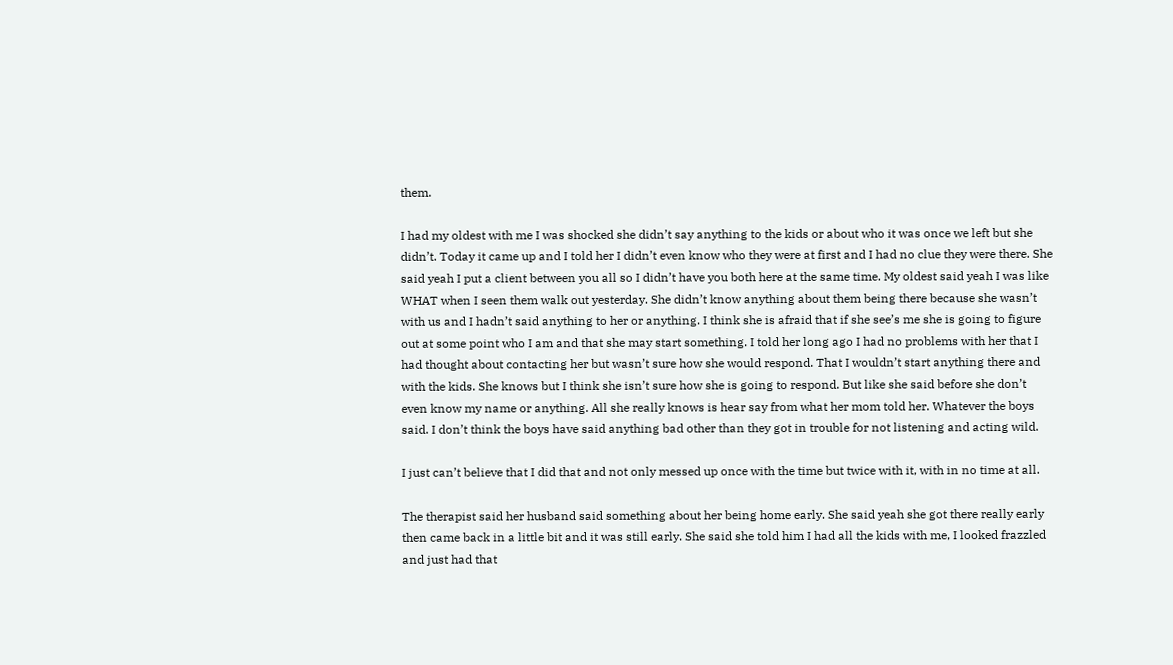them.

I had my oldest with me I was shocked she didn’t say anything to the kids or about who it was once we left but she didn’t. Today it came up and I told her I didn’t even know who they were at first and I had no clue they were there. She said yeah I put a client between you all so I didn’t have you both here at the same time. My oldest said yeah I was like WHAT when I seen them walk out yesterday. She didn’t know anything about them being there because she wasn’t with us and I hadn’t said anything to her or anything. I think she is afraid that if she see’s me she is going to figure out at some point who I am and that she may start something. I told her long ago I had no problems with her that I had thought about contacting her but wasn’t sure how she would respond. That I wouldn’t start anything there and with the kids. She knows but I think she isn’t sure how she is going to respond. But like she said before she don’t even know my name or anything. All she really knows is hear say from what her mom told her. Whatever the boys said. I don’t think the boys have said anything bad other than they got in trouble for not listening and acting wild.

I just can’t believe that I did that and not only messed up once with the time but twice with it, with in no time at all.

The therapist said her husband said something about her being home early. She said yeah she got there really early then came back in a little bit and it was still early. She said she told him I had all the kids with me, I looked frazzled and just had that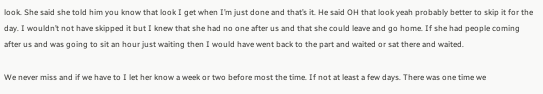look. She said she told him you know that look I get when I’m just done and that’s it. He said OH that look yeah probably better to skip it for the day. I wouldn’t not have skipped it but I knew that she had no one after us and that she could leave and go home. If she had people coming after us and was going to sit an hour just waiting then I would have went back to the part and waited or sat there and waited.

We never miss and if we have to I let her know a week or two before most the time. If not at least a few days. There was one time we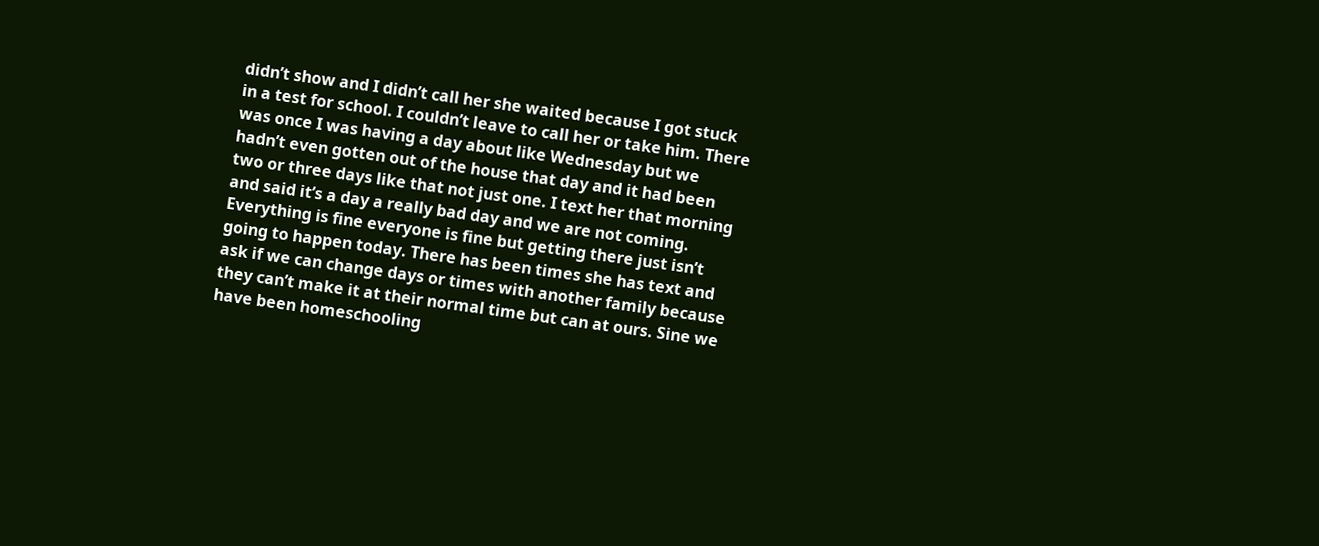didn’t show and I didn’t call her she waited because I got stuck in a test for school. I couldn’t leave to call her or take him. There was once I was having a day about like Wednesday but we hadn’t even gotten out of the house that day and it had been two or three days like that not just one. I text her that morning and said it’s a day a really bad day and we are not coming. Everything is fine everyone is fine but getting there just isn’t going to happen today. There has been times she has text and ask if we can change days or times with another family because they can’t make it at their normal time but can at ours. Sine we have been homeschooling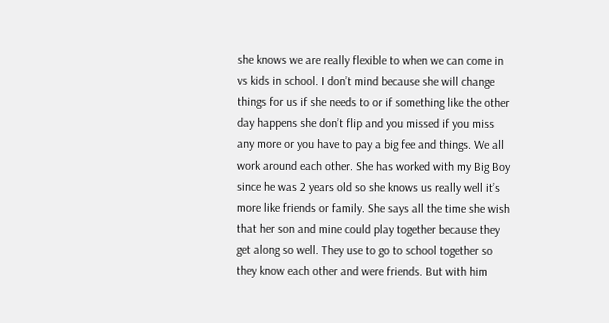she knows we are really flexible to when we can come in vs kids in school. I don’t mind because she will change things for us if she needs to or if something like the other day happens she don’t flip and you missed if you miss any more or you have to pay a big fee and things. We all work around each other. She has worked with my Big Boy since he was 2 years old so she knows us really well it’s more like friends or family. She says all the time she wish that her son and mine could play together because they get along so well. They use to go to school together so they know each other and were friends. But with him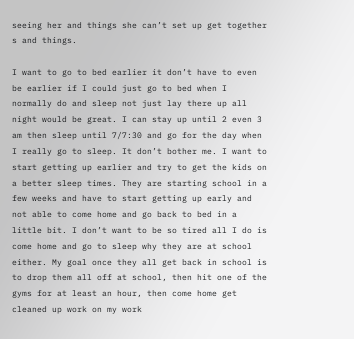seeing her and things she can’t set up get together s and things.

I want to go to bed earlier it don’t have to even be earlier if I could just go to bed when I normally do and sleep not just lay there up all night would be great. I can stay up until 2 even 3 am then sleep until 7/7:30 and go for the day when I really go to sleep. It don’t bother me. I want to start getting up earlier and try to get the kids on a better sleep times. They are starting school in a few weeks and have to start getting up early and not able to come home and go back to bed in a little bit. I don’t want to be so tired all I do is come home and go to sleep why they are at school either. My goal once they all get back in school is to drop them all off at school, then hit one of the gyms for at least an hour, then come home get cleaned up work on my work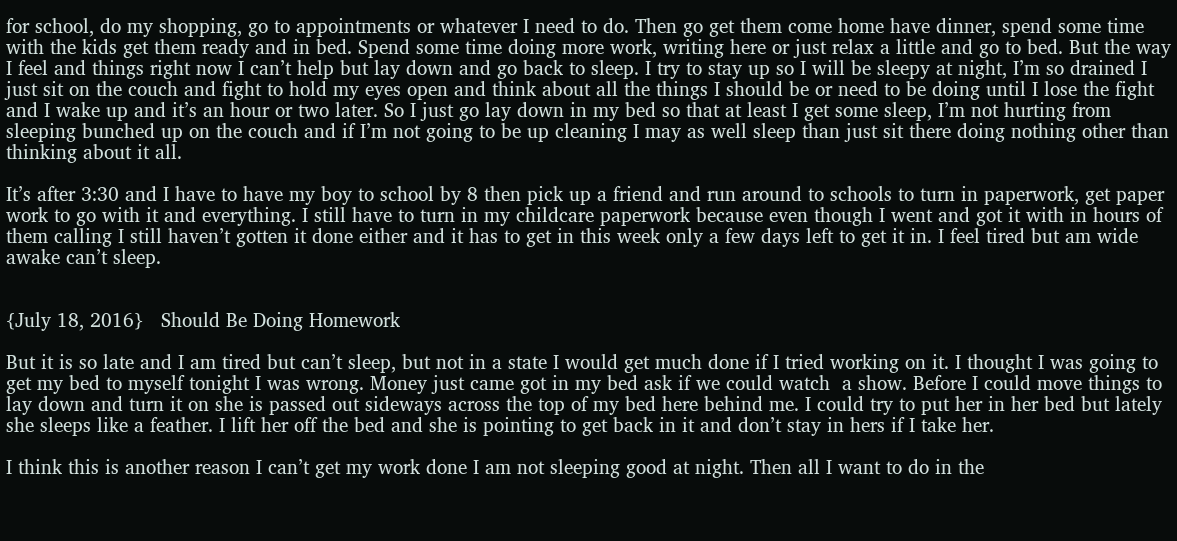for school, do my shopping, go to appointments or whatever I need to do. Then go get them come home have dinner, spend some time with the kids get them ready and in bed. Spend some time doing more work, writing here or just relax a little and go to bed. But the way I feel and things right now I can’t help but lay down and go back to sleep. I try to stay up so I will be sleepy at night, I’m so drained I just sit on the couch and fight to hold my eyes open and think about all the things I should be or need to be doing until I lose the fight and I wake up and it’s an hour or two later. So I just go lay down in my bed so that at least I get some sleep, I’m not hurting from sleeping bunched up on the couch and if I’m not going to be up cleaning I may as well sleep than just sit there doing nothing other than thinking about it all.

It’s after 3:30 and I have to have my boy to school by 8 then pick up a friend and run around to schools to turn in paperwork, get paper work to go with it and everything. I still have to turn in my childcare paperwork because even though I went and got it with in hours of them calling I still haven’t gotten it done either and it has to get in this week only a few days left to get it in. I feel tired but am wide awake can’t sleep.


{July 18, 2016}   Should Be Doing Homework

But it is so late and I am tired but can’t sleep, but not in a state I would get much done if I tried working on it. I thought I was going to get my bed to myself tonight I was wrong. Money just came got in my bed ask if we could watch  a show. Before I could move things to lay down and turn it on she is passed out sideways across the top of my bed here behind me. I could try to put her in her bed but lately she sleeps like a feather. I lift her off the bed and she is pointing to get back in it and don’t stay in hers if I take her.

I think this is another reason I can’t get my work done I am not sleeping good at night. Then all I want to do in the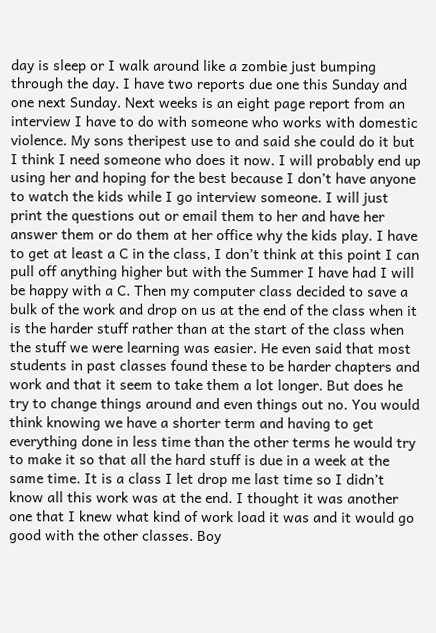day is sleep or I walk around like a zombie just bumping through the day. I have two reports due one this Sunday and one next Sunday. Next weeks is an eight page report from an interview I have to do with someone who works with domestic violence. My sons theripest use to and said she could do it but I think I need someone who does it now. I will probably end up using her and hoping for the best because I don’t have anyone to watch the kids while I go interview someone. I will just print the questions out or email them to her and have her answer them or do them at her office why the kids play. I have to get at least a C in the class, I don’t think at this point I can pull off anything higher but with the Summer I have had I will be happy with a C. Then my computer class decided to save a bulk of the work and drop on us at the end of the class when it is the harder stuff rather than at the start of the class when the stuff we were learning was easier. He even said that most students in past classes found these to be harder chapters and work and that it seem to take them a lot longer. But does he try to change things around and even things out no. You would think knowing we have a shorter term and having to get everything done in less time than the other terms he would try to make it so that all the hard stuff is due in a week at the same time. It is a class I let drop me last time so I didn’t know all this work was at the end. I thought it was another one that I knew what kind of work load it was and it would go good with the other classes. Boy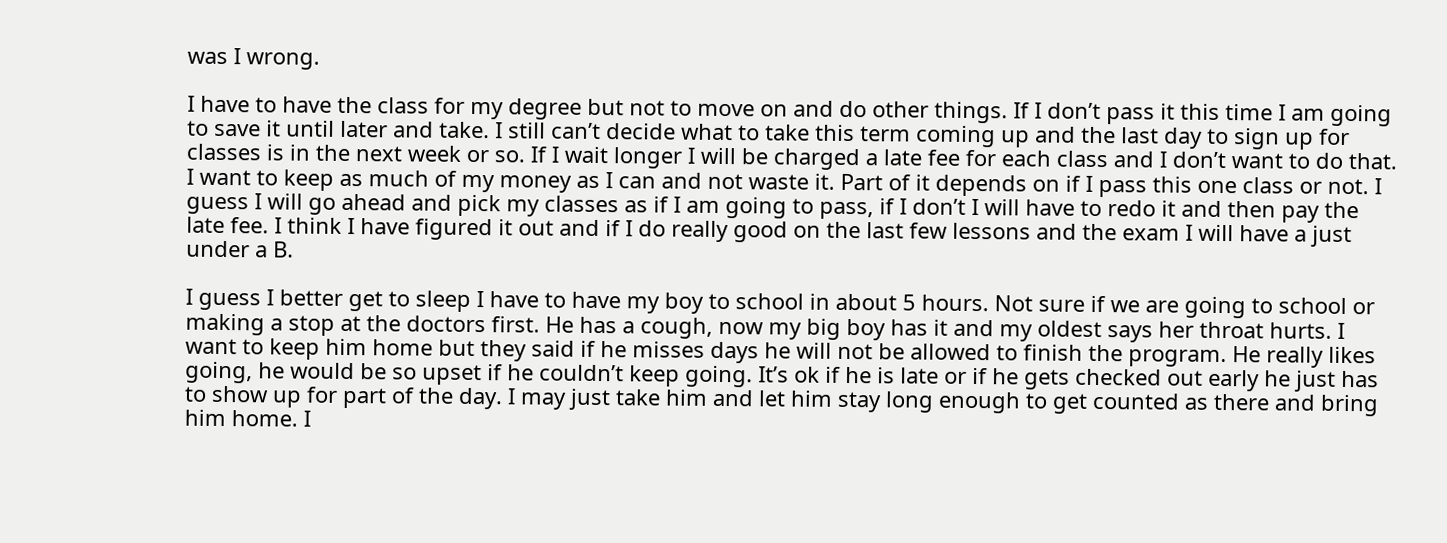was I wrong.

I have to have the class for my degree but not to move on and do other things. If I don’t pass it this time I am going to save it until later and take. I still can’t decide what to take this term coming up and the last day to sign up for classes is in the next week or so. If I wait longer I will be charged a late fee for each class and I don’t want to do that. I want to keep as much of my money as I can and not waste it. Part of it depends on if I pass this one class or not. I guess I will go ahead and pick my classes as if I am going to pass, if I don’t I will have to redo it and then pay the late fee. I think I have figured it out and if I do really good on the last few lessons and the exam I will have a just under a B.

I guess I better get to sleep I have to have my boy to school in about 5 hours. Not sure if we are going to school or making a stop at the doctors first. He has a cough, now my big boy has it and my oldest says her throat hurts. I want to keep him home but they said if he misses days he will not be allowed to finish the program. He really likes going, he would be so upset if he couldn’t keep going. It’s ok if he is late or if he gets checked out early he just has to show up for part of the day. I may just take him and let him stay long enough to get counted as there and bring him home. I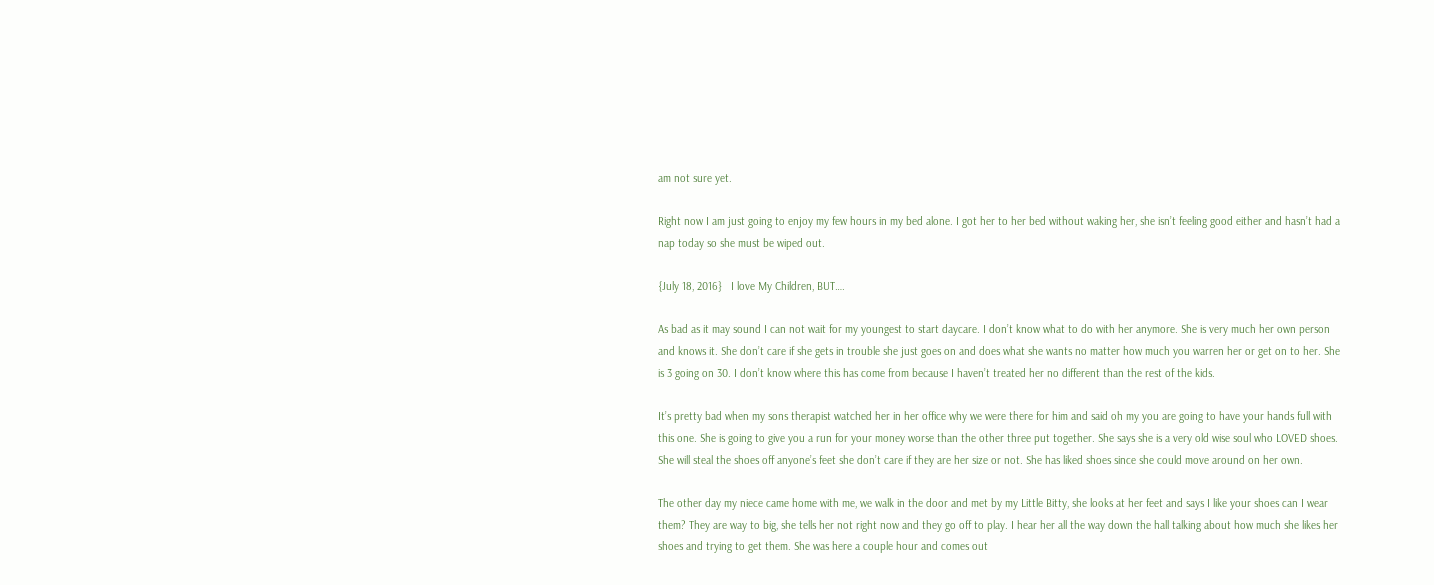am not sure yet.

Right now I am just going to enjoy my few hours in my bed alone. I got her to her bed without waking her, she isn’t feeling good either and hasn’t had a nap today so she must be wiped out.

{July 18, 2016}   I love My Children, BUT….

As bad as it may sound I can not wait for my youngest to start daycare. I don’t know what to do with her anymore. She is very much her own person and knows it. She don’t care if she gets in trouble she just goes on and does what she wants no matter how much you warren her or get on to her. She is 3 going on 30. I don’t know where this has come from because I haven’t treated her no different than the rest of the kids.

It’s pretty bad when my sons therapist watched her in her office why we were there for him and said oh my you are going to have your hands full with this one. She is going to give you a run for your money worse than the other three put together. She says she is a very old wise soul who LOVED shoes. She will steal the shoes off anyone’s feet she don’t care if they are her size or not. She has liked shoes since she could move around on her own.

The other day my niece came home with me, we walk in the door and met by my Little Bitty, she looks at her feet and says I like your shoes can I wear them? They are way to big, she tells her not right now and they go off to play. I hear her all the way down the hall talking about how much she likes her shoes and trying to get them. She was here a couple hour and comes out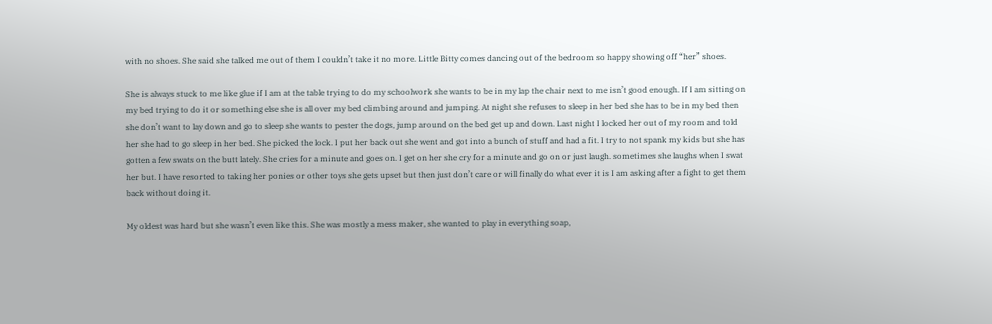with no shoes. She said she talked me out of them I couldn’t take it no more. Little Bitty comes dancing out of the bedroom so happy showing off “her” shoes.

She is always stuck to me like glue if I am at the table trying to do my schoolwork she wants to be in my lap the chair next to me isn’t good enough. If I am sitting on my bed trying to do it or something else she is all over my bed climbing around and jumping. At night she refuses to sleep in her bed she has to be in my bed then she don’t want to lay down and go to sleep she wants to pester the dogs, jump around on the bed get up and down. Last night I locked her out of my room and told her she had to go sleep in her bed. She picked the lock. I put her back out she went and got into a bunch of stuff and had a fit. I try to not spank my kids but she has gotten a few swats on the butt lately. She cries for a minute and goes on. I get on her she cry for a minute and go on or just laugh. sometimes she laughs when I swat her but. I have resorted to taking her ponies or other toys she gets upset but then just don’t care or will finally do what ever it is I am asking after a fight to get them back without doing it.

My oldest was hard but she wasn’t even like this. She was mostly a mess maker, she wanted to play in everything soap,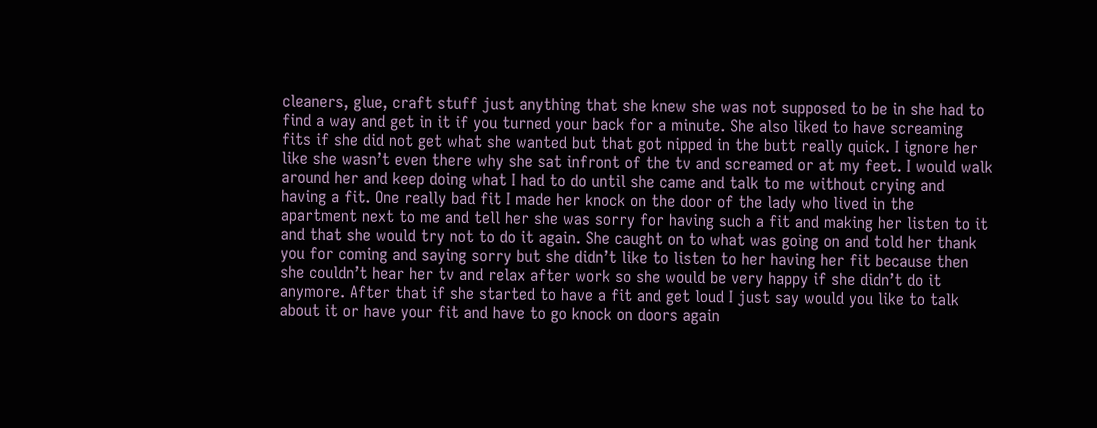cleaners, glue, craft stuff just anything that she knew she was not supposed to be in she had to find a way and get in it if you turned your back for a minute. She also liked to have screaming fits if she did not get what she wanted but that got nipped in the butt really quick. I ignore her like she wasn’t even there why she sat infront of the tv and screamed or at my feet. I would walk around her and keep doing what I had to do until she came and talk to me without crying and having a fit. One really bad fit I made her knock on the door of the lady who lived in the apartment next to me and tell her she was sorry for having such a fit and making her listen to it and that she would try not to do it again. She caught on to what was going on and told her thank you for coming and saying sorry but she didn’t like to listen to her having her fit because then she couldn’t hear her tv and relax after work so she would be very happy if she didn’t do it anymore. After that if she started to have a fit and get loud I just say would you like to talk about it or have your fit and have to go knock on doors again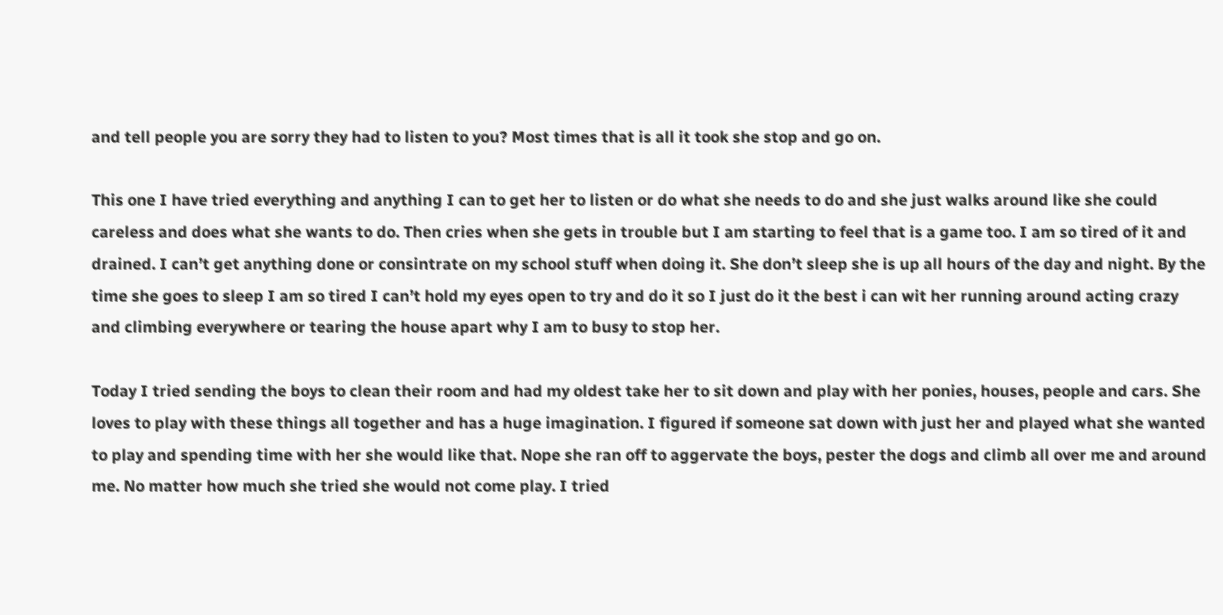and tell people you are sorry they had to listen to you? Most times that is all it took she stop and go on.

This one I have tried everything and anything I can to get her to listen or do what she needs to do and she just walks around like she could careless and does what she wants to do. Then cries when she gets in trouble but I am starting to feel that is a game too. I am so tired of it and drained. I can’t get anything done or consintrate on my school stuff when doing it. She don’t sleep she is up all hours of the day and night. By the time she goes to sleep I am so tired I can’t hold my eyes open to try and do it so I just do it the best i can wit her running around acting crazy and climbing everywhere or tearing the house apart why I am to busy to stop her.

Today I tried sending the boys to clean their room and had my oldest take her to sit down and play with her ponies, houses, people and cars. She loves to play with these things all together and has a huge imagination. I figured if someone sat down with just her and played what she wanted to play and spending time with her she would like that. Nope she ran off to aggervate the boys, pester the dogs and climb all over me and around me. No matter how much she tried she would not come play. I tried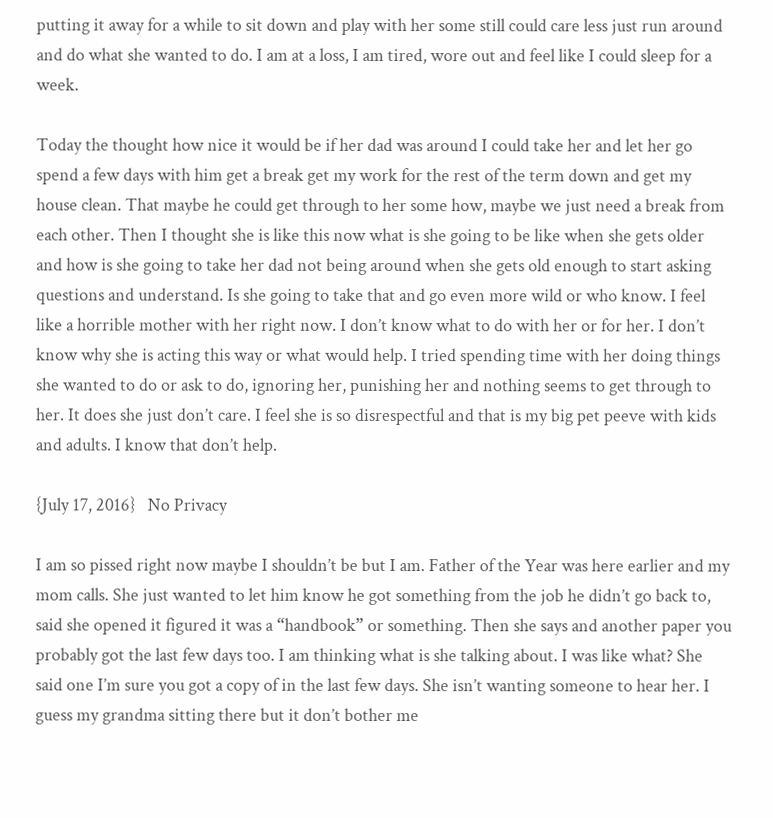putting it away for a while to sit down and play with her some still could care less just run around and do what she wanted to do. I am at a loss, I am tired, wore out and feel like I could sleep for a week.

Today the thought how nice it would be if her dad was around I could take her and let her go spend a few days with him get a break get my work for the rest of the term down and get my house clean. That maybe he could get through to her some how, maybe we just need a break from each other. Then I thought she is like this now what is she going to be like when she gets older and how is she going to take her dad not being around when she gets old enough to start asking questions and understand. Is she going to take that and go even more wild or who know. I feel like a horrible mother with her right now. I don’t know what to do with her or for her. I don’t know why she is acting this way or what would help. I tried spending time with her doing things she wanted to do or ask to do, ignoring her, punishing her and nothing seems to get through to her. It does she just don’t care. I feel she is so disrespectful and that is my big pet peeve with kids and adults. I know that don’t help.

{July 17, 2016}   No Privacy

I am so pissed right now maybe I shouldn’t be but I am. Father of the Year was here earlier and my mom calls. She just wanted to let him know he got something from the job he didn’t go back to, said she opened it figured it was a “handbook” or something. Then she says and another paper you probably got the last few days too. I am thinking what is she talking about. I was like what? She said one I’m sure you got a copy of in the last few days. She isn’t wanting someone to hear her. I guess my grandma sitting there but it don’t bother me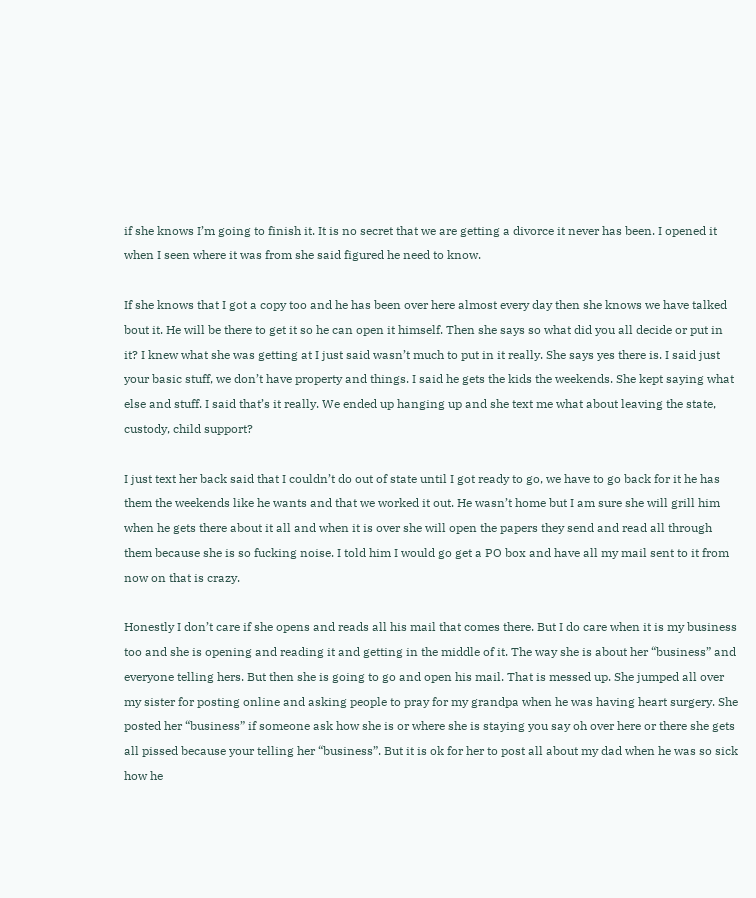if she knows I’m going to finish it. It is no secret that we are getting a divorce it never has been. I opened it when I seen where it was from she said figured he need to know.

If she knows that I got a copy too and he has been over here almost every day then she knows we have talked bout it. He will be there to get it so he can open it himself. Then she says so what did you all decide or put in it? I knew what she was getting at I just said wasn’t much to put in it really. She says yes there is. I said just your basic stuff, we don’t have property and things. I said he gets the kids the weekends. She kept saying what else and stuff. I said that’s it really. We ended up hanging up and she text me what about leaving the state, custody, child support?

I just text her back said that I couldn’t do out of state until I got ready to go, we have to go back for it he has them the weekends like he wants and that we worked it out. He wasn’t home but I am sure she will grill him when he gets there about it all and when it is over she will open the papers they send and read all through them because she is so fucking noise. I told him I would go get a PO box and have all my mail sent to it from now on that is crazy.

Honestly I don’t care if she opens and reads all his mail that comes there. But I do care when it is my business too and she is opening and reading it and getting in the middle of it. The way she is about her “business” and everyone telling hers. But then she is going to go and open his mail. That is messed up. She jumped all over my sister for posting online and asking people to pray for my grandpa when he was having heart surgery. She posted her “business” if someone ask how she is or where she is staying you say oh over here or there she gets all pissed because your telling her “business”. But it is ok for her to post all about my dad when he was so sick how he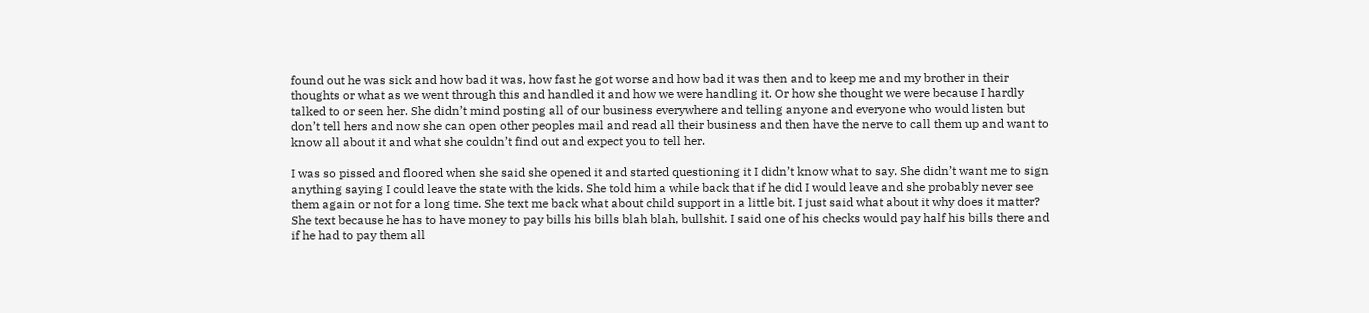found out he was sick and how bad it was, how fast he got worse and how bad it was then and to keep me and my brother in their thoughts or what as we went through this and handled it and how we were handling it. Or how she thought we were because I hardly talked to or seen her. She didn’t mind posting all of our business everywhere and telling anyone and everyone who would listen but don’t tell hers and now she can open other peoples mail and read all their business and then have the nerve to call them up and want to know all about it and what she couldn’t find out and expect you to tell her.

I was so pissed and floored when she said she opened it and started questioning it I didn’t know what to say. She didn’t want me to sign anything saying I could leave the state with the kids. She told him a while back that if he did I would leave and she probably never see them again or not for a long time. She text me back what about child support in a little bit. I just said what about it why does it matter? She text because he has to have money to pay bills his bills blah blah, bullshit. I said one of his checks would pay half his bills there and if he had to pay them all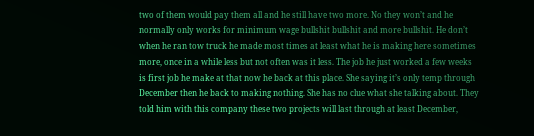two of them would pay them all and he still have two more. No they won’t and he normally only works for minimum wage bullshit bullshit and more bullshit. He don’t when he ran tow truck he made most times at least what he is making here sometimes more, once in a while less but not often was it less. The job he just worked a few weeks is first job he make at that now he back at this place. She saying it’s only temp through December then he back to making nothing. She has no clue what she talking about. They told him with this company these two projects will last through at least December,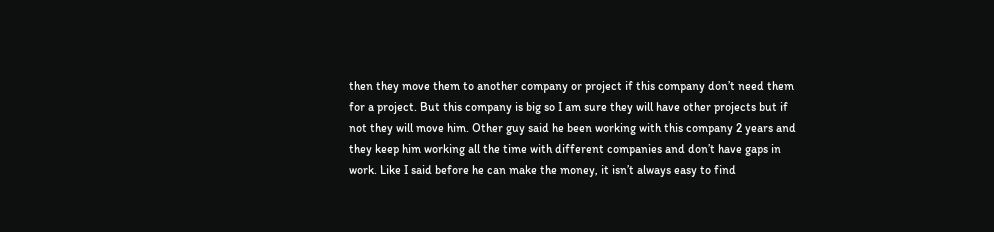then they move them to another company or project if this company don’t need them for a project. But this company is big so I am sure they will have other projects but if not they will move him. Other guy said he been working with this company 2 years and they keep him working all the time with different companies and don’t have gaps in work. Like I said before he can make the money, it isn’t always easy to find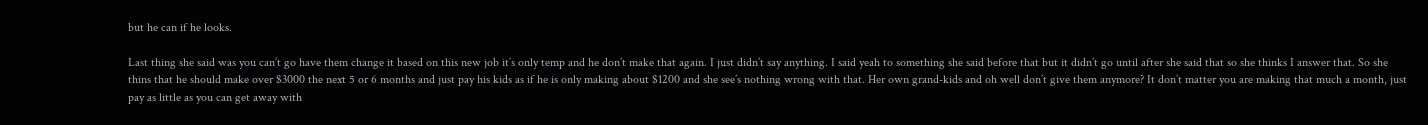but he can if he looks.

Last thing she said was you can’t go have them change it based on this new job it’s only temp and he don’t make that again. I just didn’t say anything. I said yeah to something she said before that but it didn’t go until after she said that so she thinks I answer that. So she thins that he should make over $3000 the next 5 or 6 months and just pay his kids as if he is only making about $1200 and she see’s nothing wrong with that. Her own grand-kids and oh well don’t give them anymore? It don’t matter you are making that much a month, just pay as little as you can get away with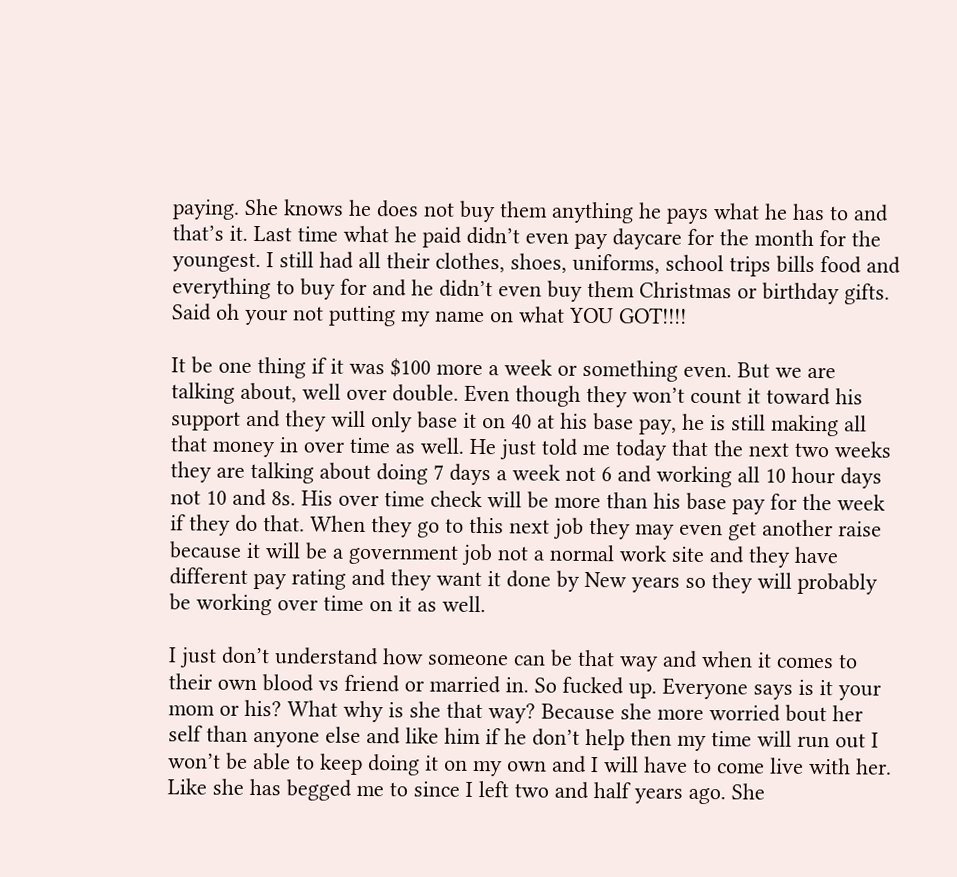paying. She knows he does not buy them anything he pays what he has to and that’s it. Last time what he paid didn’t even pay daycare for the month for the youngest. I still had all their clothes, shoes, uniforms, school trips bills food and everything to buy for and he didn’t even buy them Christmas or birthday gifts. Said oh your not putting my name on what YOU GOT!!!!

It be one thing if it was $100 more a week or something even. But we are talking about, well over double. Even though they won’t count it toward his support and they will only base it on 40 at his base pay, he is still making all that money in over time as well. He just told me today that the next two weeks they are talking about doing 7 days a week not 6 and working all 10 hour days not 10 and 8s. His over time check will be more than his base pay for the week if they do that. When they go to this next job they may even get another raise because it will be a government job not a normal work site and they have different pay rating and they want it done by New years so they will probably be working over time on it as well.

I just don’t understand how someone can be that way and when it comes to their own blood vs friend or married in. So fucked up. Everyone says is it your mom or his? What why is she that way? Because she more worried bout her self than anyone else and like him if he don’t help then my time will run out I won’t be able to keep doing it on my own and I will have to come live with her. Like she has begged me to since I left two and half years ago. She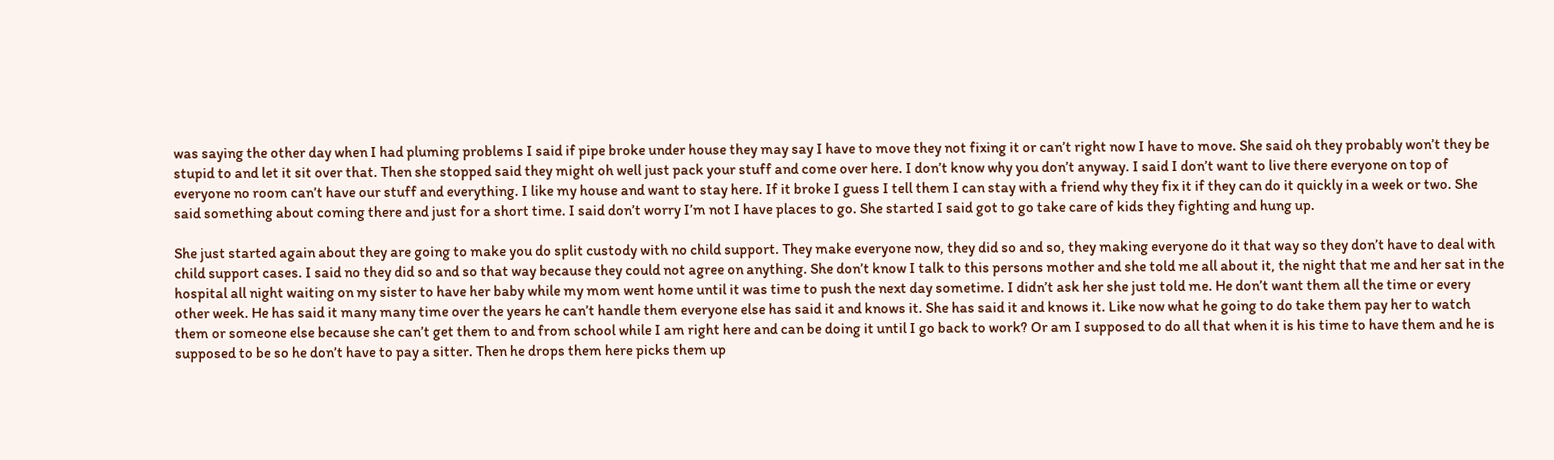was saying the other day when I had pluming problems I said if pipe broke under house they may say I have to move they not fixing it or can’t right now I have to move. She said oh they probably won’t they be stupid to and let it sit over that. Then she stopped said they might oh well just pack your stuff and come over here. I don’t know why you don’t anyway. I said I don’t want to live there everyone on top of everyone no room can’t have our stuff and everything. I like my house and want to stay here. If it broke I guess I tell them I can stay with a friend why they fix it if they can do it quickly in a week or two. She said something about coming there and just for a short time. I said don’t worry I’m not I have places to go. She started I said got to go take care of kids they fighting and hung up.

She just started again about they are going to make you do split custody with no child support. They make everyone now, they did so and so, they making everyone do it that way so they don’t have to deal with child support cases. I said no they did so and so that way because they could not agree on anything. She don’t know I talk to this persons mother and she told me all about it, the night that me and her sat in the hospital all night waiting on my sister to have her baby while my mom went home until it was time to push the next day sometime. I didn’t ask her she just told me. He don’t want them all the time or every other week. He has said it many many time over the years he can’t handle them everyone else has said it and knows it. She has said it and knows it. Like now what he going to do take them pay her to watch them or someone else because she can’t get them to and from school while I am right here and can be doing it until I go back to work? Or am I supposed to do all that when it is his time to have them and he is supposed to be so he don’t have to pay a sitter. Then he drops them here picks them up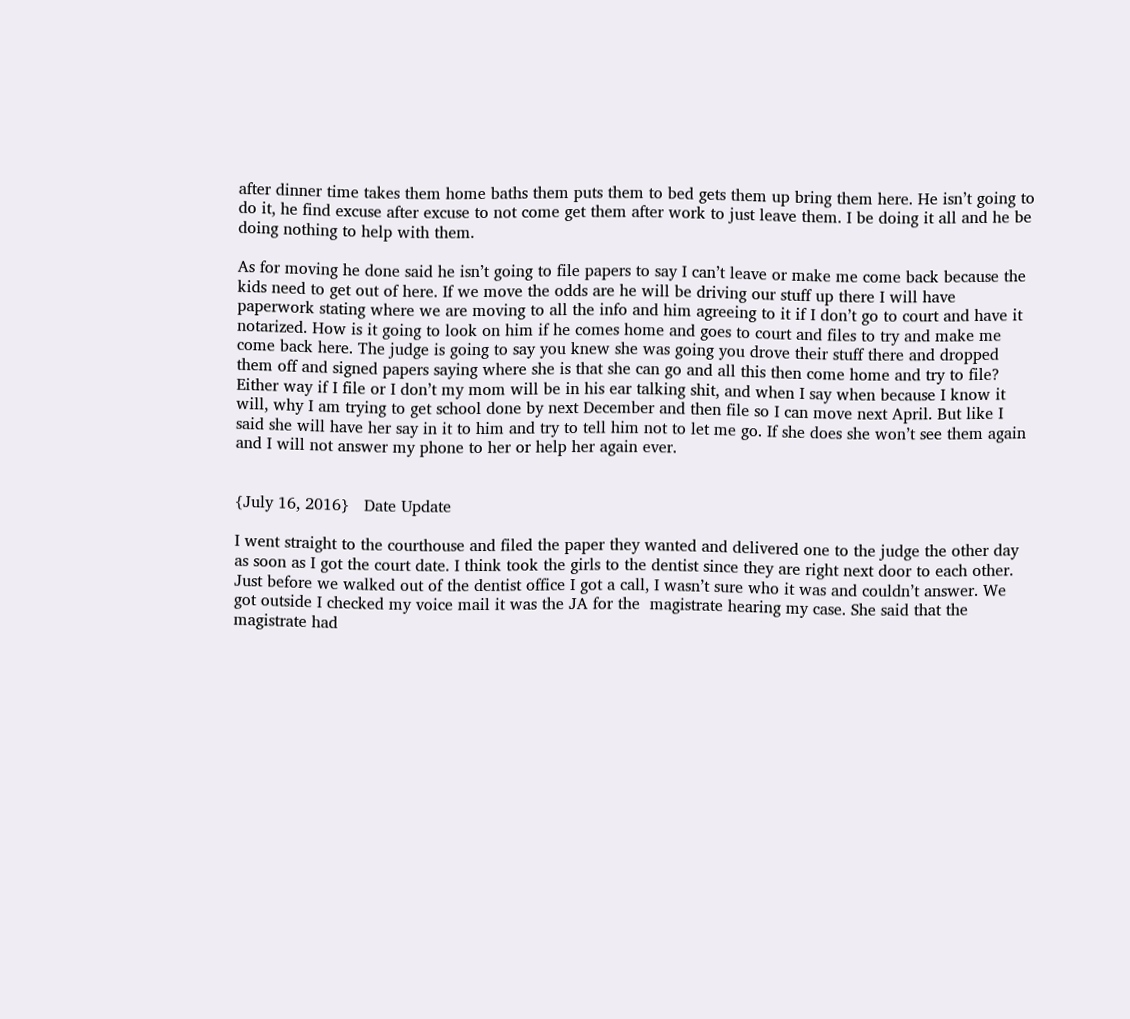after dinner time takes them home baths them puts them to bed gets them up bring them here. He isn’t going to do it, he find excuse after excuse to not come get them after work to just leave them. I be doing it all and he be doing nothing to help with them.

As for moving he done said he isn’t going to file papers to say I can’t leave or make me come back because the kids need to get out of here. If we move the odds are he will be driving our stuff up there I will have paperwork stating where we are moving to all the info and him agreeing to it if I don’t go to court and have it notarized. How is it going to look on him if he comes home and goes to court and files to try and make me come back here. The judge is going to say you knew she was going you drove their stuff there and dropped them off and signed papers saying where she is that she can go and all this then come home and try to file? Either way if I file or I don’t my mom will be in his ear talking shit, and when I say when because I know it will, why I am trying to get school done by next December and then file so I can move next April. But like I said she will have her say in it to him and try to tell him not to let me go. If she does she won’t see them again and I will not answer my phone to her or help her again ever.


{July 16, 2016}   Date Update

I went straight to the courthouse and filed the paper they wanted and delivered one to the judge the other day as soon as I got the court date. I think took the girls to the dentist since they are right next door to each other. Just before we walked out of the dentist office I got a call, I wasn’t sure who it was and couldn’t answer. We got outside I checked my voice mail it was the JA for the  magistrate hearing my case. She said that the magistrate had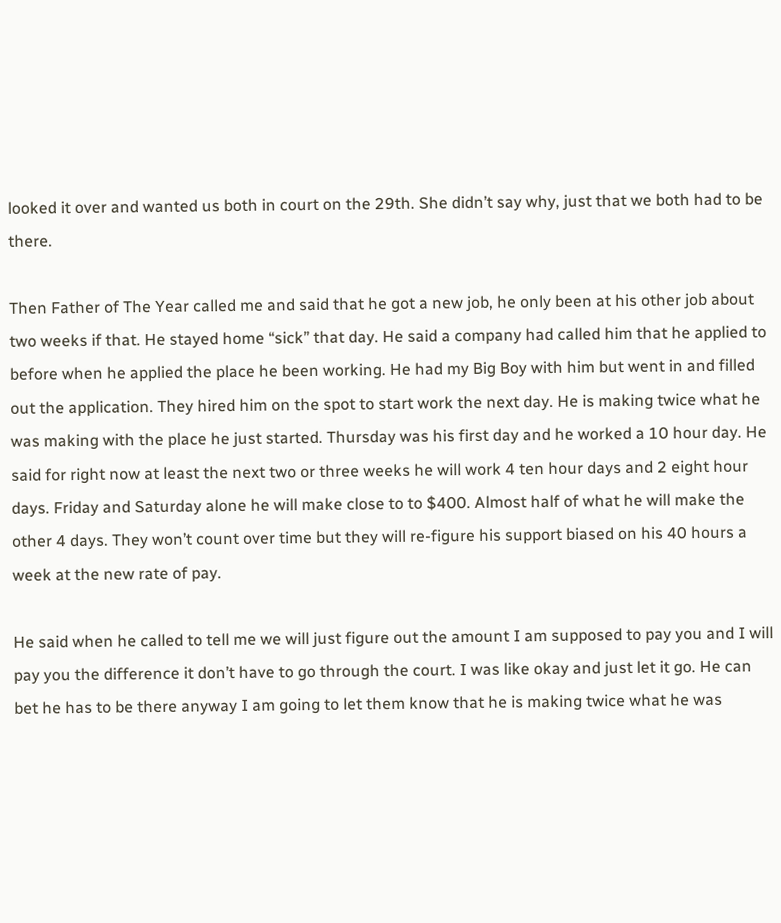looked it over and wanted us both in court on the 29th. She didn’t say why, just that we both had to be there.

Then Father of The Year called me and said that he got a new job, he only been at his other job about two weeks if that. He stayed home “sick” that day. He said a company had called him that he applied to before when he applied the place he been working. He had my Big Boy with him but went in and filled out the application. They hired him on the spot to start work the next day. He is making twice what he was making with the place he just started. Thursday was his first day and he worked a 10 hour day. He said for right now at least the next two or three weeks he will work 4 ten hour days and 2 eight hour days. Friday and Saturday alone he will make close to to $400. Almost half of what he will make the other 4 days. They won’t count over time but they will re-figure his support biased on his 40 hours a week at the new rate of pay.

He said when he called to tell me we will just figure out the amount I am supposed to pay you and I will pay you the difference it don’t have to go through the court. I was like okay and just let it go. He can bet he has to be there anyway I am going to let them know that he is making twice what he was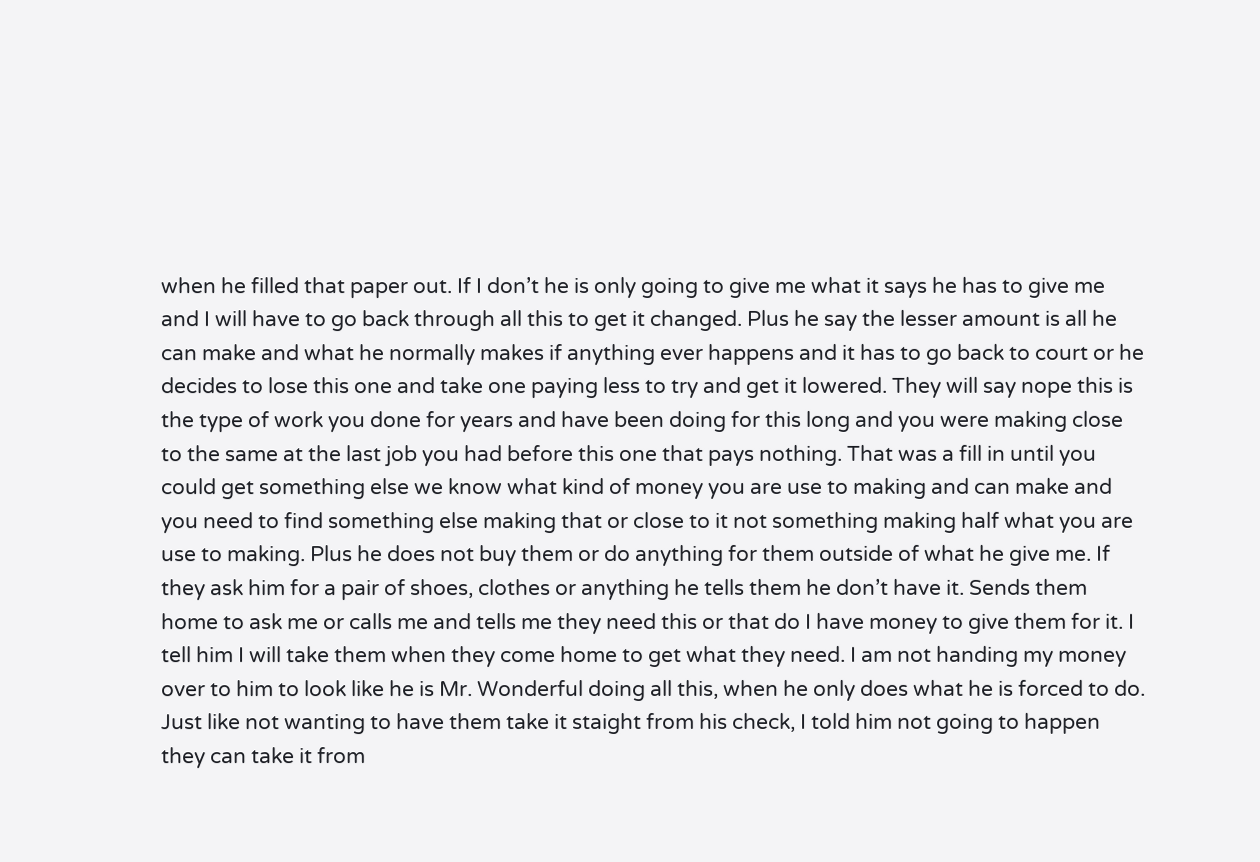when he filled that paper out. If I don’t he is only going to give me what it says he has to give me and I will have to go back through all this to get it changed. Plus he say the lesser amount is all he can make and what he normally makes if anything ever happens and it has to go back to court or he decides to lose this one and take one paying less to try and get it lowered. They will say nope this is the type of work you done for years and have been doing for this long and you were making close to the same at the last job you had before this one that pays nothing. That was a fill in until you could get something else we know what kind of money you are use to making and can make and you need to find something else making that or close to it not something making half what you are use to making. Plus he does not buy them or do anything for them outside of what he give me. If they ask him for a pair of shoes, clothes or anything he tells them he don’t have it. Sends them home to ask me or calls me and tells me they need this or that do I have money to give them for it. I tell him I will take them when they come home to get what they need. I am not handing my money over to him to look like he is Mr. Wonderful doing all this, when he only does what he is forced to do. Just like not wanting to have them take it staight from his check, I told him not going to happen they can take it from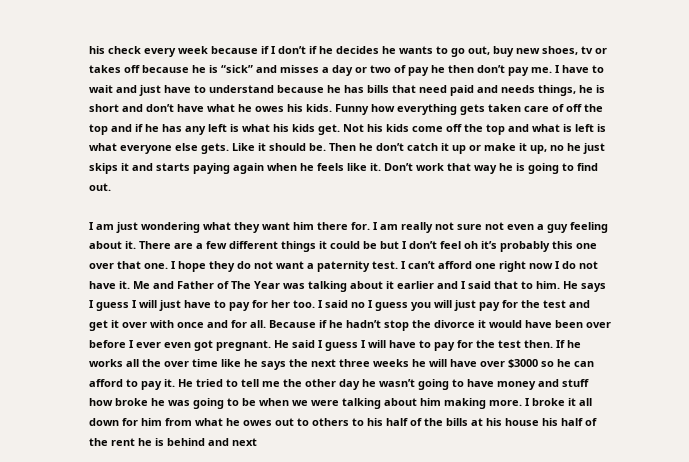his check every week because if I don’t if he decides he wants to go out, buy new shoes, tv or takes off because he is “sick” and misses a day or two of pay he then don’t pay me. I have to wait and just have to understand because he has bills that need paid and needs things, he is short and don’t have what he owes his kids. Funny how everything gets taken care of off the top and if he has any left is what his kids get. Not his kids come off the top and what is left is what everyone else gets. Like it should be. Then he don’t catch it up or make it up, no he just skips it and starts paying again when he feels like it. Don’t work that way he is going to find out.

I am just wondering what they want him there for. I am really not sure not even a guy feeling about it. There are a few different things it could be but I don’t feel oh it’s probably this one over that one. I hope they do not want a paternity test. I can’t afford one right now I do not have it. Me and Father of The Year was talking about it earlier and I said that to him. He says I guess I will just have to pay for her too. I said no I guess you will just pay for the test and get it over with once and for all. Because if he hadn’t stop the divorce it would have been over before I ever even got pregnant. He said I guess I will have to pay for the test then. If he works all the over time like he says the next three weeks he will have over $3000 so he can afford to pay it. He tried to tell me the other day he wasn’t going to have money and stuff how broke he was going to be when we were talking about him making more. I broke it all down for him from what he owes out to others to his half of the bills at his house his half of the rent he is behind and next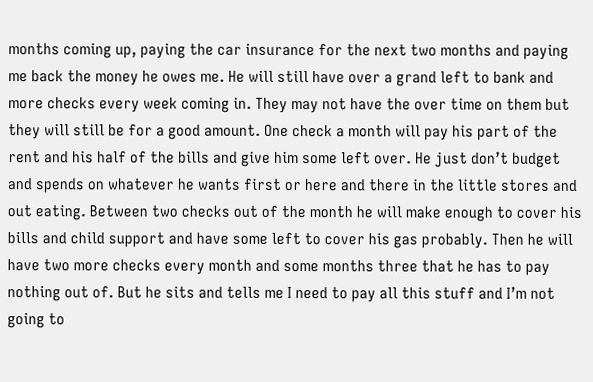months coming up, paying the car insurance for the next two months and paying me back the money he owes me. He will still have over a grand left to bank and more checks every week coming in. They may not have the over time on them but they will still be for a good amount. One check a month will pay his part of the rent and his half of the bills and give him some left over. He just don’t budget and spends on whatever he wants first or here and there in the little stores and out eating. Between two checks out of the month he will make enough to cover his bills and child support and have some left to cover his gas probably. Then he will have two more checks every month and some months three that he has to pay nothing out of. But he sits and tells me I need to pay all this stuff and I’m not going to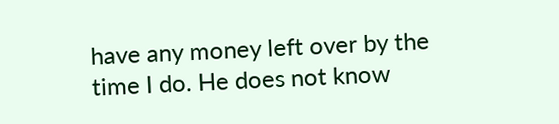have any money left over by the time I do. He does not know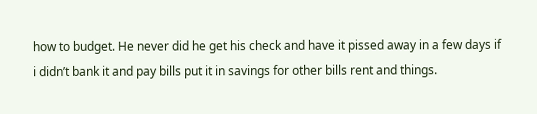how to budget. He never did he get his check and have it pissed away in a few days if i didn’t bank it and pay bills put it in savings for other bills rent and things.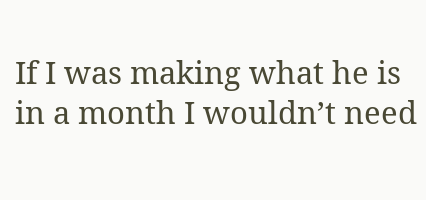If I was making what he is in a month I wouldn’t need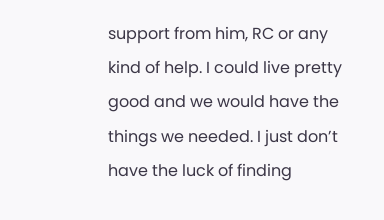support from him, RC or any kind of help. I could live pretty good and we would have the things we needed. I just don’t have the luck of finding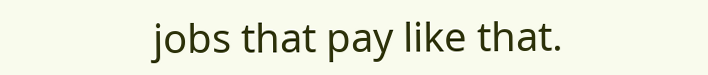jobs that pay like that.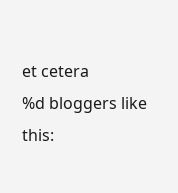et cetera
%d bloggers like this: